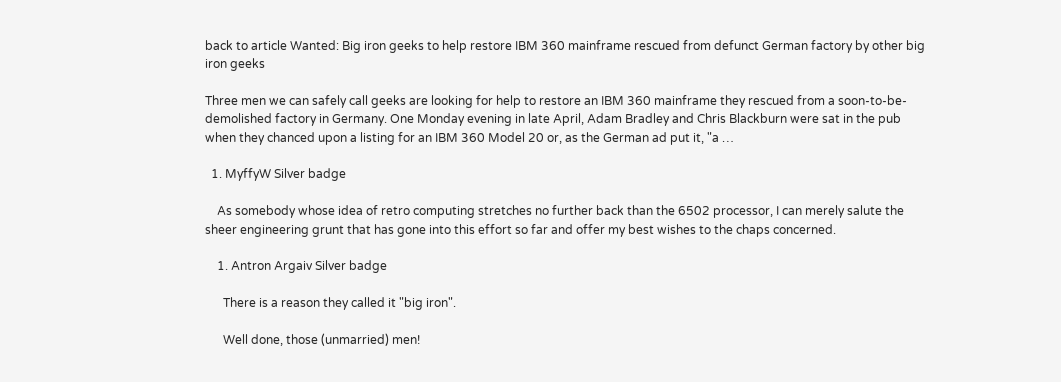back to article Wanted: Big iron geeks to help restore IBM 360 mainframe rescued from defunct German factory by other big iron geeks

Three men we can safely call geeks are looking for help to restore an IBM 360 mainframe they rescued from a soon-to-be-demolished factory in Germany. One Monday evening in late April, Adam Bradley and Chris Blackburn were sat in the pub when they chanced upon a listing for an IBM 360 Model 20 or, as the German ad put it, "a …

  1. MyffyW Silver badge

    As somebody whose idea of retro computing stretches no further back than the 6502 processor, I can merely salute the sheer engineering grunt that has gone into this effort so far and offer my best wishes to the chaps concerned.

    1. Antron Argaiv Silver badge

      There is a reason they called it "big iron".

      Well done, those (unmarried) men!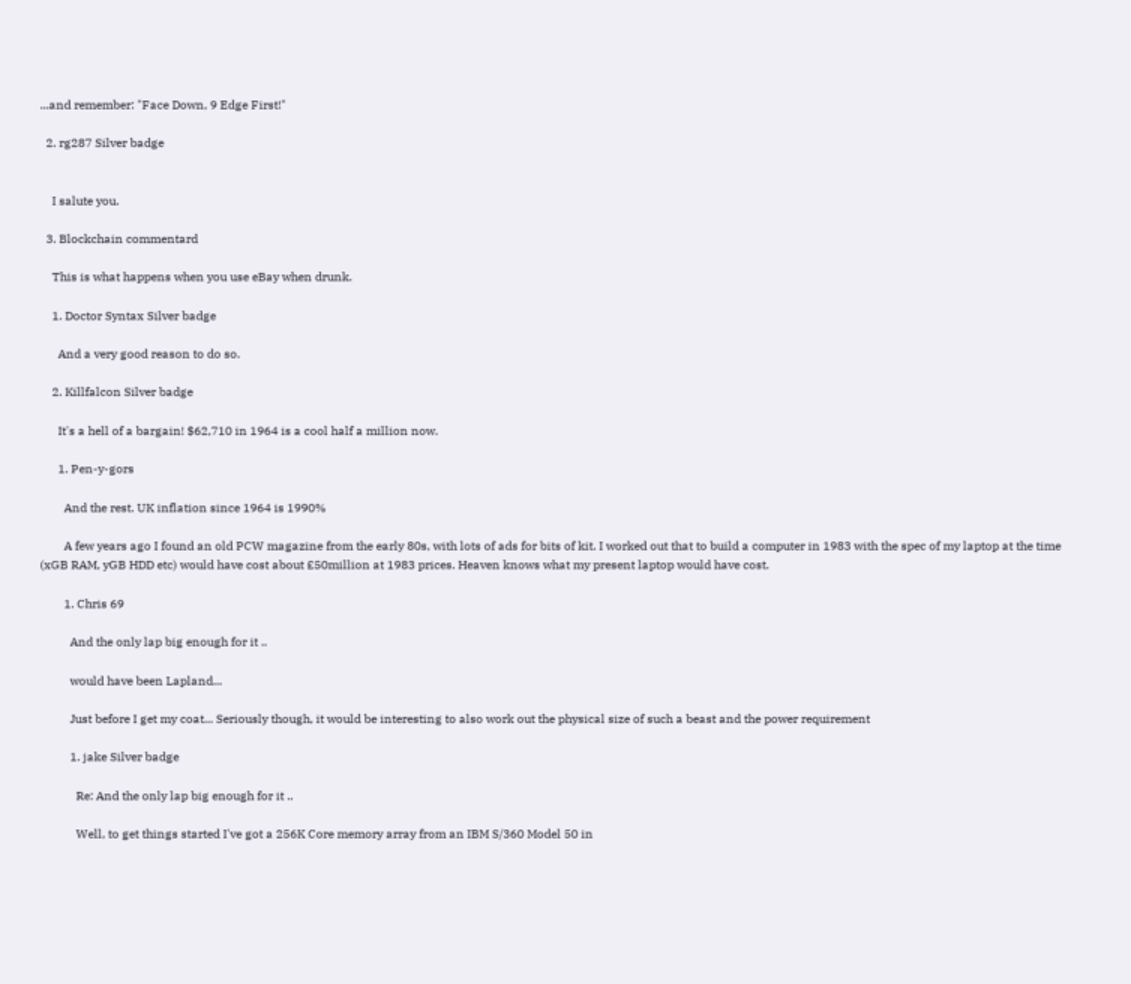...and remember: "Face Down, 9 Edge First!"

  2. rg287 Silver badge


    I salute you.

  3. Blockchain commentard

    This is what happens when you use eBay when drunk.

    1. Doctor Syntax Silver badge

      And a very good reason to do so.

    2. Killfalcon Silver badge

      It's a hell of a bargain! $62,710 in 1964 is a cool half a million now.

      1. Pen-y-gors

        And the rest. UK inflation since 1964 is 1990%

        A few years ago I found an old PCW magazine from the early 80s, with lots of ads for bits of kit. I worked out that to build a computer in 1983 with the spec of my laptop at the time (xGB RAM, yGB HDD etc) would have cost about £50million at 1983 prices. Heaven knows what my present laptop would have cost.

        1. Chris 69

          And the only lap big enough for it ..

          would have been Lapland...

          Just before I get my coat... Seriously though, it would be interesting to also work out the physical size of such a beast and the power requirement

          1. jake Silver badge

            Re: And the only lap big enough for it ..

            Well, to get things started I've got a 256K Core memory array from an IBM S/360 Model 50 in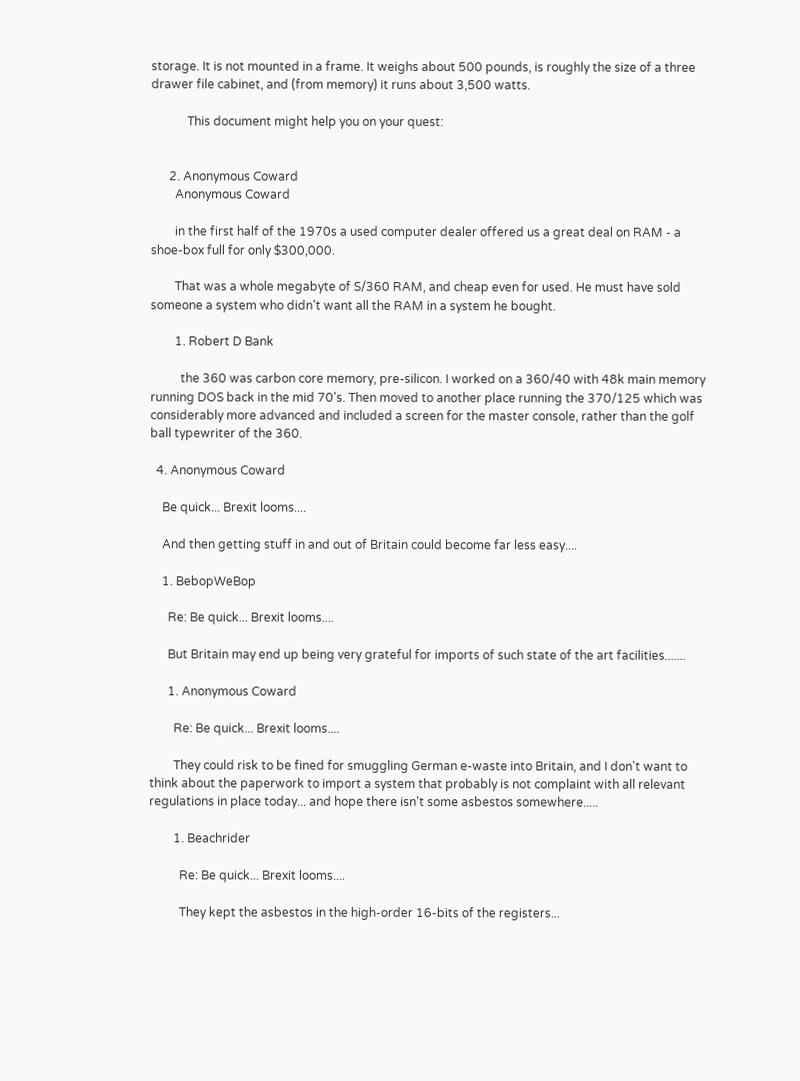storage. It is not mounted in a frame. It weighs about 500 pounds, is roughly the size of a three drawer file cabinet, and (from memory) it runs about 3,500 watts.

            This document might help you on your quest:


      2. Anonymous Coward
        Anonymous Coward

        in the first half of the 1970s a used computer dealer offered us a great deal on RAM - a shoe-box full for only $300,000.

        That was a whole megabyte of S/360 RAM, and cheap even for used. He must have sold someone a system who didn't want all the RAM in a system he bought.

        1. Robert D Bank

          the 360 was carbon core memory, pre-silicon. I worked on a 360/40 with 48k main memory running DOS back in the mid 70's. Then moved to another place running the 370/125 which was considerably more advanced and included a screen for the master console, rather than the golf ball typewriter of the 360.

  4. Anonymous Coward

    Be quick... Brexit looms....

    And then getting stuff in and out of Britain could become far less easy....

    1. BebopWeBop

      Re: Be quick... Brexit looms....

      But Britain may end up being very grateful for imports of such state of the art facilities.......

      1. Anonymous Coward

        Re: Be quick... Brexit looms....

        They could risk to be fined for smuggling German e-waste into Britain, and I don't want to think about the paperwork to import a system that probably is not complaint with all relevant regulations in place today... and hope there isn't some asbestos somewhere.....

        1. Beachrider

          Re: Be quick... Brexit looms....

          They kept the asbestos in the high-order 16-bits of the registers...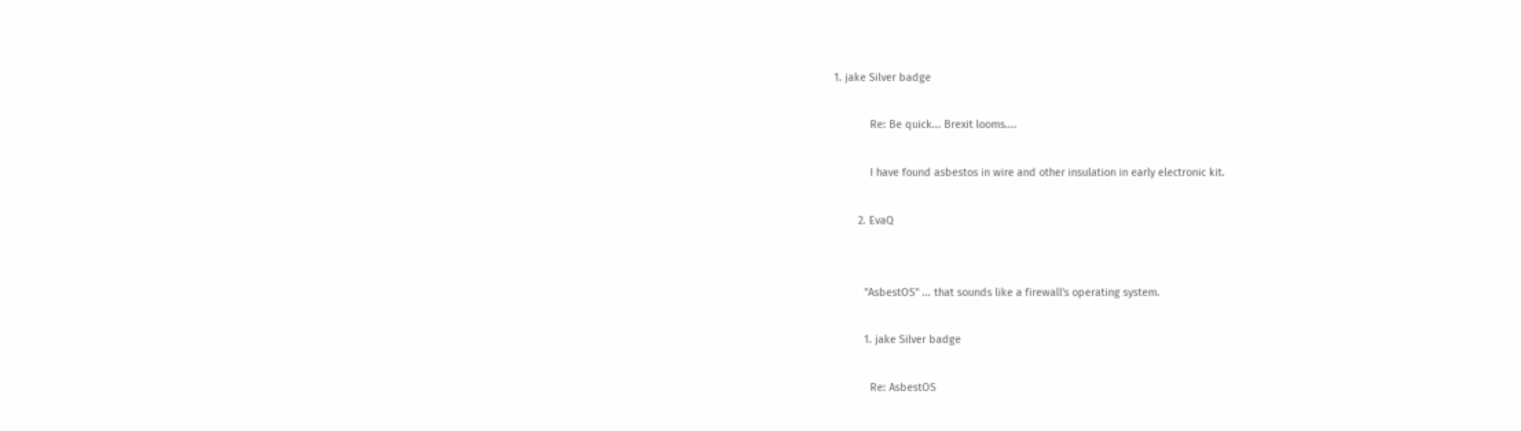1. jake Silver badge

            Re: Be quick... Brexit looms....

            I have found asbestos in wire and other insulation in early electronic kit.

        2. EvaQ


          "AsbestOS" ... that sounds like a firewall's operating system.

          1. jake Silver badge

            Re: AsbestOS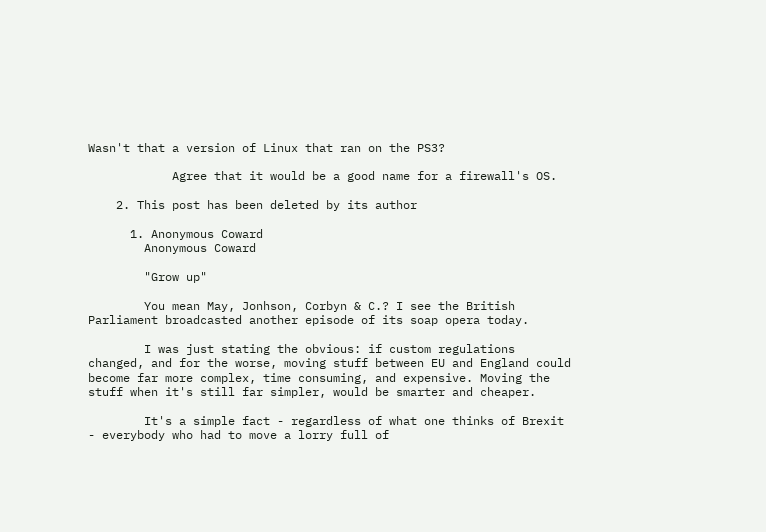Wasn't that a version of Linux that ran on the PS3?

            Agree that it would be a good name for a firewall's OS.

    2. This post has been deleted by its author

      1. Anonymous Coward
        Anonymous Coward

        "Grow up"

        You mean May, Jonhson, Corbyn & C.? I see the British Parliament broadcasted another episode of its soap opera today.

        I was just stating the obvious: if custom regulations changed, and for the worse, moving stuff between EU and England could become far more complex, time consuming, and expensive. Moving the stuff when it's still far simpler, would be smarter and cheaper.

        It's a simple fact - regardless of what one thinks of Brexit - everybody who had to move a lorry full of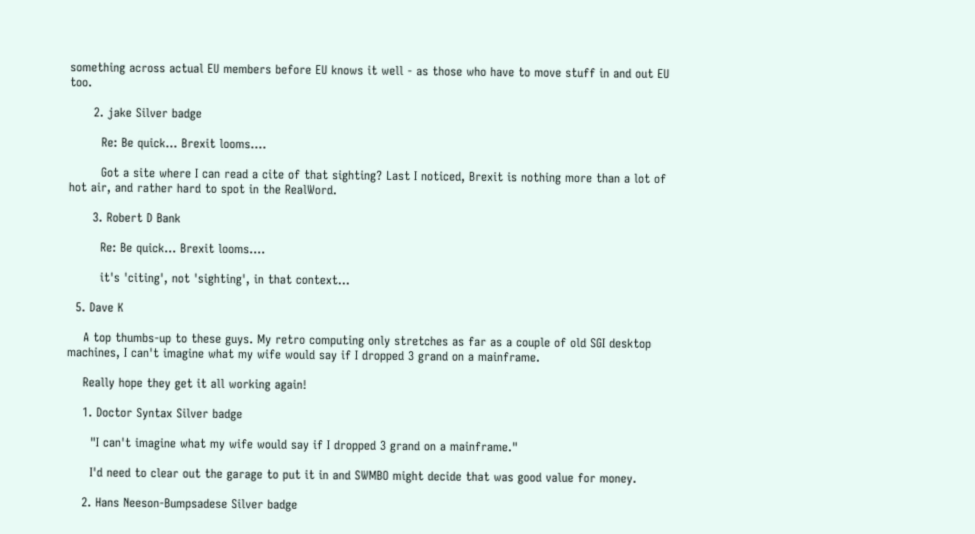something across actual EU members before EU knows it well - as those who have to move stuff in and out EU too.

      2. jake Silver badge

        Re: Be quick... Brexit looms....

        Got a site where I can read a cite of that sighting? Last I noticed, Brexit is nothing more than a lot of hot air, and rather hard to spot in the RealWord.

      3. Robert D Bank

        Re: Be quick... Brexit looms....

        it's 'citing', not 'sighting', in that context...

  5. Dave K

    A top thumbs-up to these guys. My retro computing only stretches as far as a couple of old SGI desktop machines, I can't imagine what my wife would say if I dropped 3 grand on a mainframe.

    Really hope they get it all working again!

    1. Doctor Syntax Silver badge

      "I can't imagine what my wife would say if I dropped 3 grand on a mainframe."

      I'd need to clear out the garage to put it in and SWMBO might decide that was good value for money.

    2. Hans Neeson-Bumpsadese Silver badge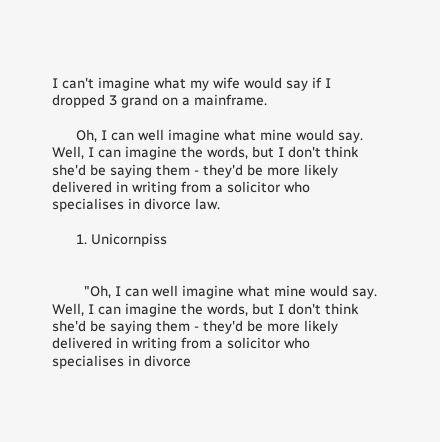I can't imagine what my wife would say if I dropped 3 grand on a mainframe.

      Oh, I can well imagine what mine would say. Well, I can imagine the words, but I don't think she'd be saying them - they'd be more likely delivered in writing from a solicitor who specialises in divorce law.

      1. Unicornpiss


        "Oh, I can well imagine what mine would say. Well, I can imagine the words, but I don't think she'd be saying them - they'd be more likely delivered in writing from a solicitor who specialises in divorce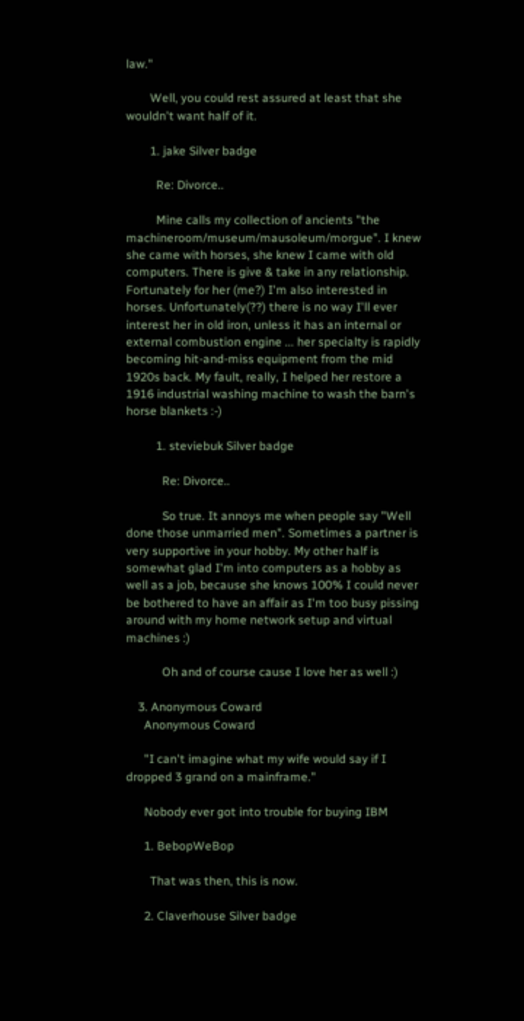law."

        Well, you could rest assured at least that she wouldn't want half of it.

        1. jake Silver badge

          Re: Divorce..

          Mine calls my collection of ancients "the machineroom/museum/mausoleum/morgue". I knew she came with horses, she knew I came with old computers. There is give & take in any relationship. Fortunately for her (me?) I'm also interested in horses. Unfortunately(??) there is no way I'll ever interest her in old iron, unless it has an internal or external combustion engine ... her specialty is rapidly becoming hit-and-miss equipment from the mid 1920s back. My fault, really, I helped her restore a 1916 industrial washing machine to wash the barn's horse blankets :-)

          1. steviebuk Silver badge

            Re: Divorce..

            So true. It annoys me when people say "Well done those unmarried men". Sometimes a partner is very supportive in your hobby. My other half is somewhat glad I'm into computers as a hobby as well as a job, because she knows 100% I could never be bothered to have an affair as I'm too busy pissing around with my home network setup and virtual machines :)

            Oh and of course cause I love her as well :)

    3. Anonymous Coward
      Anonymous Coward

      "I can't imagine what my wife would say if I dropped 3 grand on a mainframe."

      Nobody ever got into trouble for buying IBM

      1. BebopWeBop

        That was then, this is now.

      2. Claverhouse Silver badge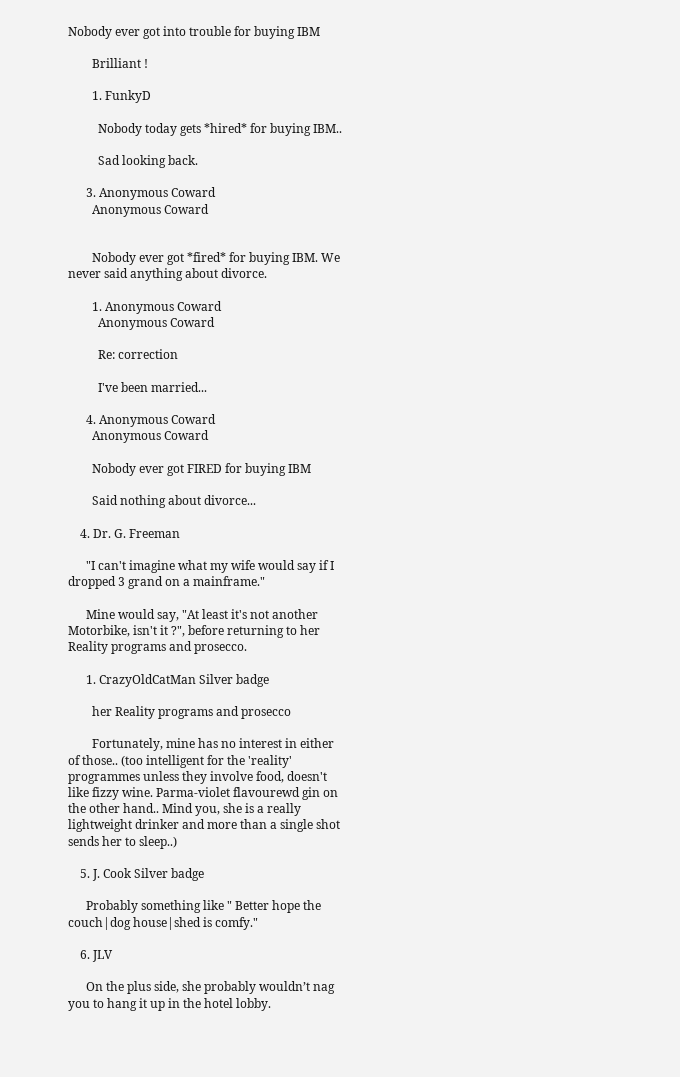Nobody ever got into trouble for buying IBM

        Brilliant !

        1. FunkyD

          Nobody today gets *hired* for buying IBM..

          Sad looking back.

      3. Anonymous Coward
        Anonymous Coward


        Nobody ever got *fired* for buying IBM. We never said anything about divorce.

        1. Anonymous Coward
          Anonymous Coward

          Re: correction

          I've been married...

      4. Anonymous Coward
        Anonymous Coward

        Nobody ever got FIRED for buying IBM

        Said nothing about divorce...

    4. Dr. G. Freeman

      "I can't imagine what my wife would say if I dropped 3 grand on a mainframe."

      Mine would say, "At least it's not another Motorbike, isn't it ?", before returning to her Reality programs and prosecco.

      1. CrazyOldCatMan Silver badge

        her Reality programs and prosecco

        Fortunately, mine has no interest in either of those.. (too intelligent for the 'reality' programmes unless they involve food, doesn't like fizzy wine. Parma-violet flavourewd gin on the other hand.. Mind you, she is a really lightweight drinker and more than a single shot sends her to sleep..)

    5. J. Cook Silver badge

      Probably something like " Better hope the couch|dog house|shed is comfy."

    6. JLV

      On the plus side, she probably wouldn’t nag you to hang it up in the hotel lobby.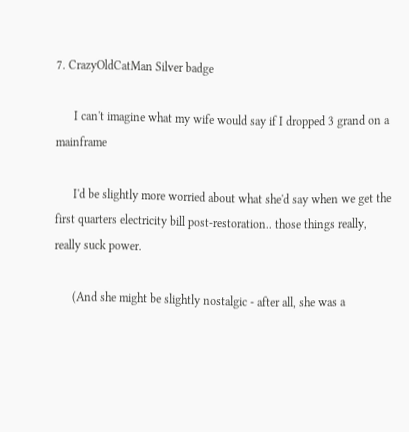7. CrazyOldCatMan Silver badge

      I can't imagine what my wife would say if I dropped 3 grand on a mainframe

      I'd be slightly more worried about what she'd say when we get the first quarters electricity bill post-restoration.. those things really, really suck power.

      (And she might be slightly nostalgic - after all, she was a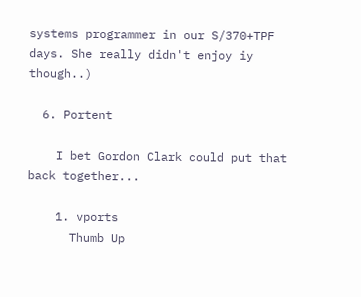systems programmer in our S/370+TPF days. She really didn't enjoy iy though..)

  6. Portent

    I bet Gordon Clark could put that back together...

    1. vports
      Thumb Up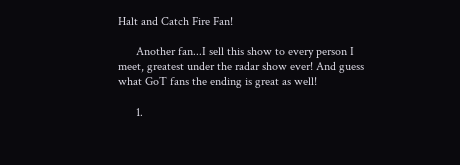Halt and Catch Fire Fan!

      Another fan...I sell this show to every person I meet, greatest under the radar show ever! And guess what GoT fans the ending is great as well!

      1.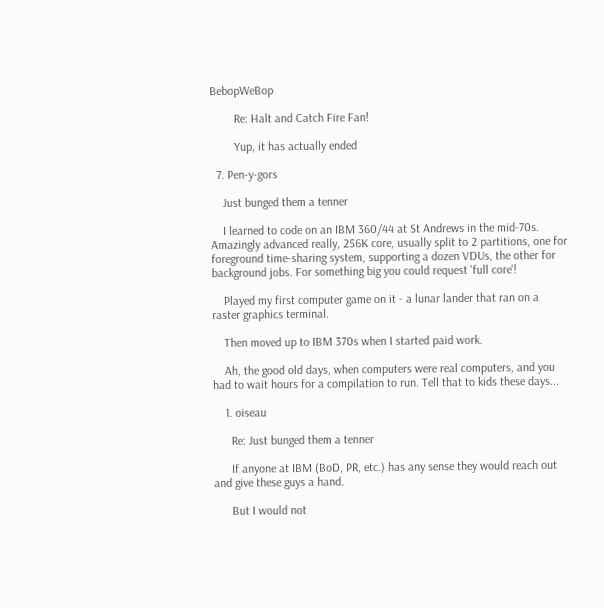BebopWeBop

        Re: Halt and Catch Fire Fan!

        Yup, it has actually ended

  7. Pen-y-gors

    Just bunged them a tenner

    I learned to code on an IBM 360/44 at St Andrews in the mid-70s. Amazingly advanced really, 256K core, usually split to 2 partitions, one for foreground time-sharing system, supporting a dozen VDUs, the other for background jobs. For something big you could request 'full core'!

    Played my first computer game on it - a lunar lander that ran on a raster graphics terminal.

    Then moved up to IBM 370s when I started paid work.

    Ah, the good old days, when computers were real computers, and you had to wait hours for a compilation to run. Tell that to kids these days...

    1. oiseau

      Re: Just bunged them a tenner

      If anyone at IBM (BoD, PR, etc.) has any sense they would reach out and give these guys a hand.

      But I would not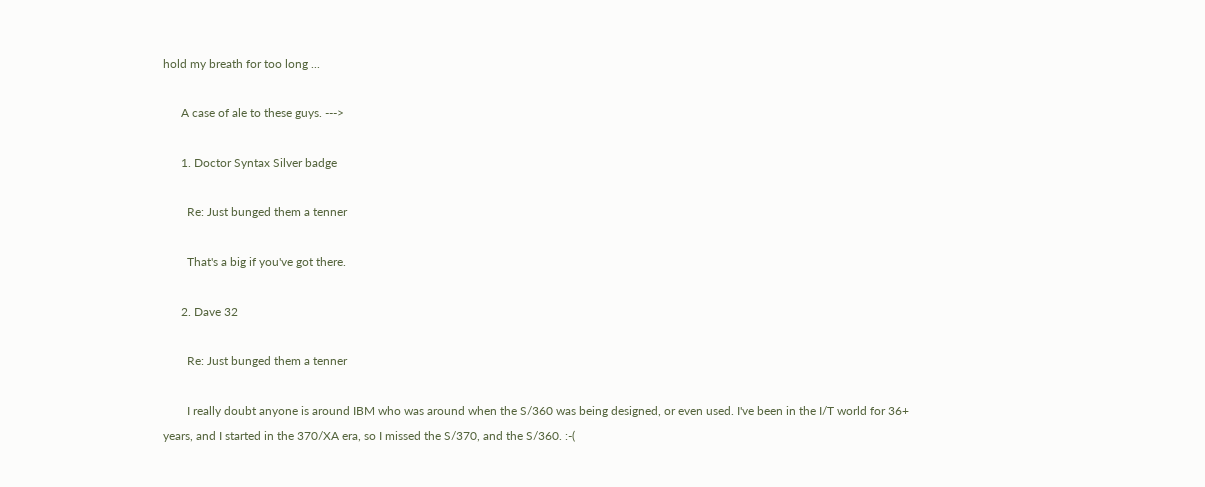hold my breath for too long ...

      A case of ale to these guys. --->

      1. Doctor Syntax Silver badge

        Re: Just bunged them a tenner

        That's a big if you've got there.

      2. Dave 32

        Re: Just bunged them a tenner

        I really doubt anyone is around IBM who was around when the S/360 was being designed, or even used. I've been in the I/T world for 36+ years, and I started in the 370/XA era, so I missed the S/370, and the S/360. :-(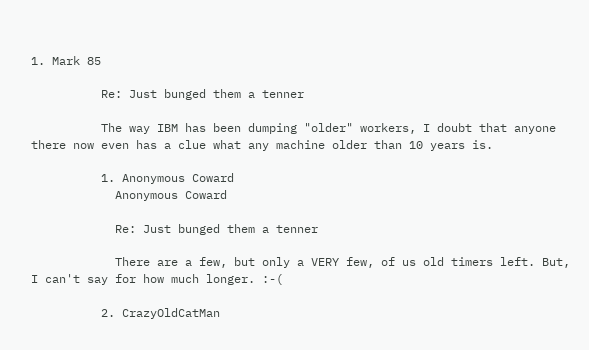1. Mark 85

          Re: Just bunged them a tenner

          The way IBM has been dumping "older" workers, I doubt that anyone there now even has a clue what any machine older than 10 years is.

          1. Anonymous Coward
            Anonymous Coward

            Re: Just bunged them a tenner

            There are a few, but only a VERY few, of us old timers left. But, I can't say for how much longer. :-(

          2. CrazyOldCatMan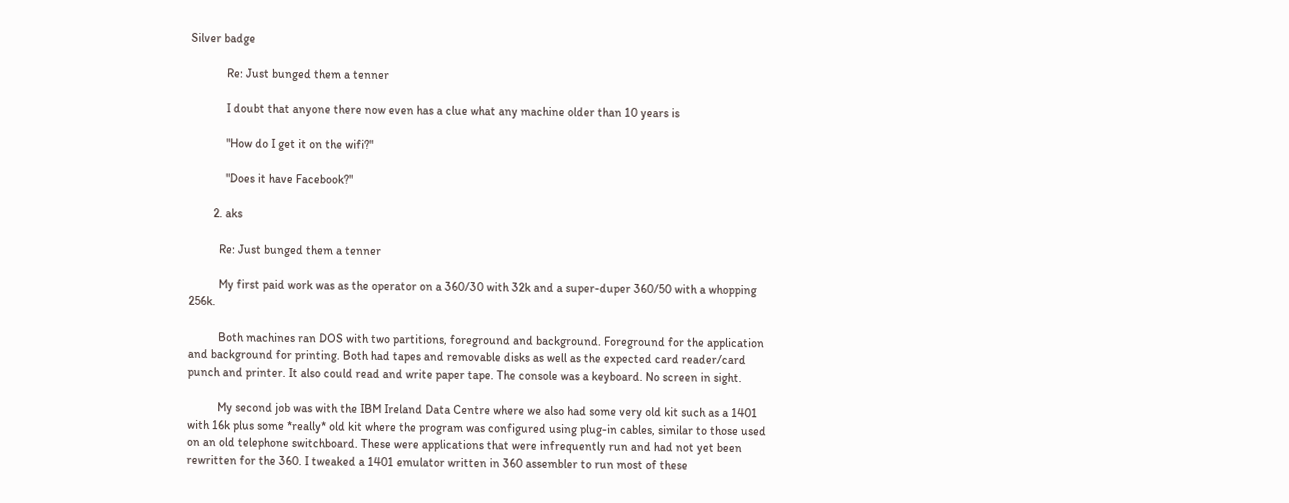Silver badge

            Re: Just bunged them a tenner

            I doubt that anyone there now even has a clue what any machine older than 10 years is

            "How do I get it on the wifi?"

            "Does it have Facebook?"

        2. aks

          Re: Just bunged them a tenner

          My first paid work was as the operator on a 360/30 with 32k and a super-duper 360/50 with a whopping 256k.

          Both machines ran DOS with two partitions, foreground and background. Foreground for the application and background for printing. Both had tapes and removable disks as well as the expected card reader/card punch and printer. It also could read and write paper tape. The console was a keyboard. No screen in sight.

          My second job was with the IBM Ireland Data Centre where we also had some very old kit such as a 1401 with 16k plus some *really* old kit where the program was configured using plug-in cables, similar to those used on an old telephone switchboard. These were applications that were infrequently run and had not yet been rewritten for the 360. I tweaked a 1401 emulator written in 360 assembler to run most of these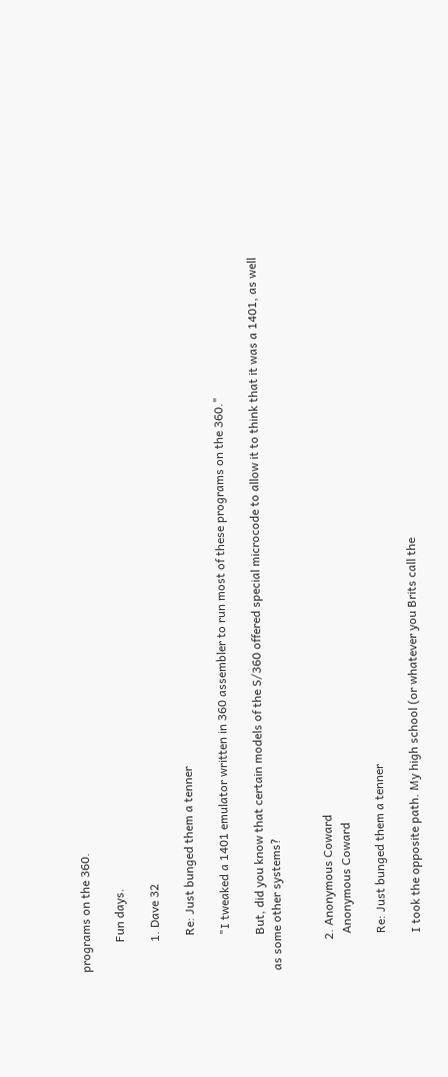programs on the 360.

          Fun days.

          1. Dave 32

            Re: Just bunged them a tenner

            "I tweaked a 1401 emulator written in 360 assembler to run most of these programs on the 360."

            But, did you know that certain models of the S/360 offered special microcode to allow it to think that it was a 1401, as well as some other systems?


          2. Anonymous Coward
            Anonymous Coward

            Re: Just bunged them a tenner

            I took the opposite path. My high school (or whatever you Brits call the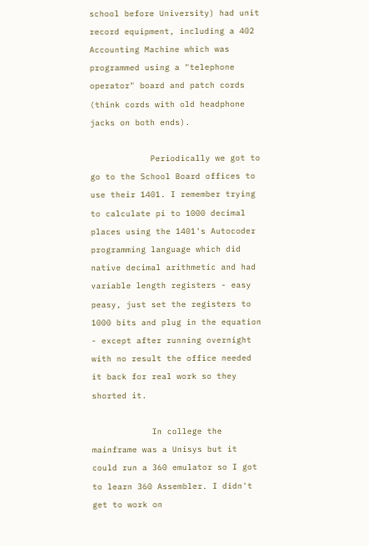school before University) had unit record equipment, including a 402 Accounting Machine which was programmed using a "telephone operator" board and patch cords (think cords with old headphone jacks on both ends).

            Periodically we got to go to the School Board offices to use their 1401. I remember trying to calculate pi to 1000 decimal places using the 1401's Autocoder programming language which did native decimal arithmetic and had variable length registers - easy peasy, just set the registers to 1000 bits and plug in the equation - except after running overnight with no result the office needed it back for real work so they shorted it.

            In college the mainframe was a Unisys but it could run a 360 emulator so I got to learn 360 Assembler. I didn't get to work on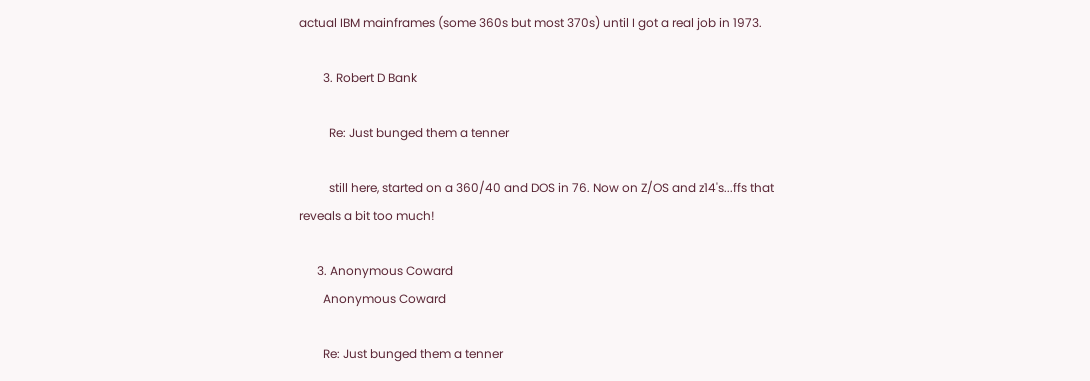actual IBM mainframes (some 360s but most 370s) until I got a real job in 1973.

        3. Robert D Bank

          Re: Just bunged them a tenner

          still here, started on a 360/40 and DOS in 76. Now on Z/OS and z14's...ffs that reveals a bit too much!

      3. Anonymous Coward
        Anonymous Coward

        Re: Just bunged them a tenner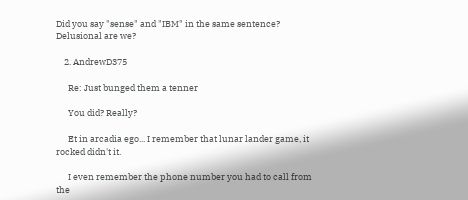Did you say "sense" and "IBM" in the same sentence? Delusional are we?

    2. AndrewD375

      Re: Just bunged them a tenner

      You did? Really?

      Et in arcadia ego... I remember that lunar lander game, it rocked didn't it.

      I even remember the phone number you had to call from the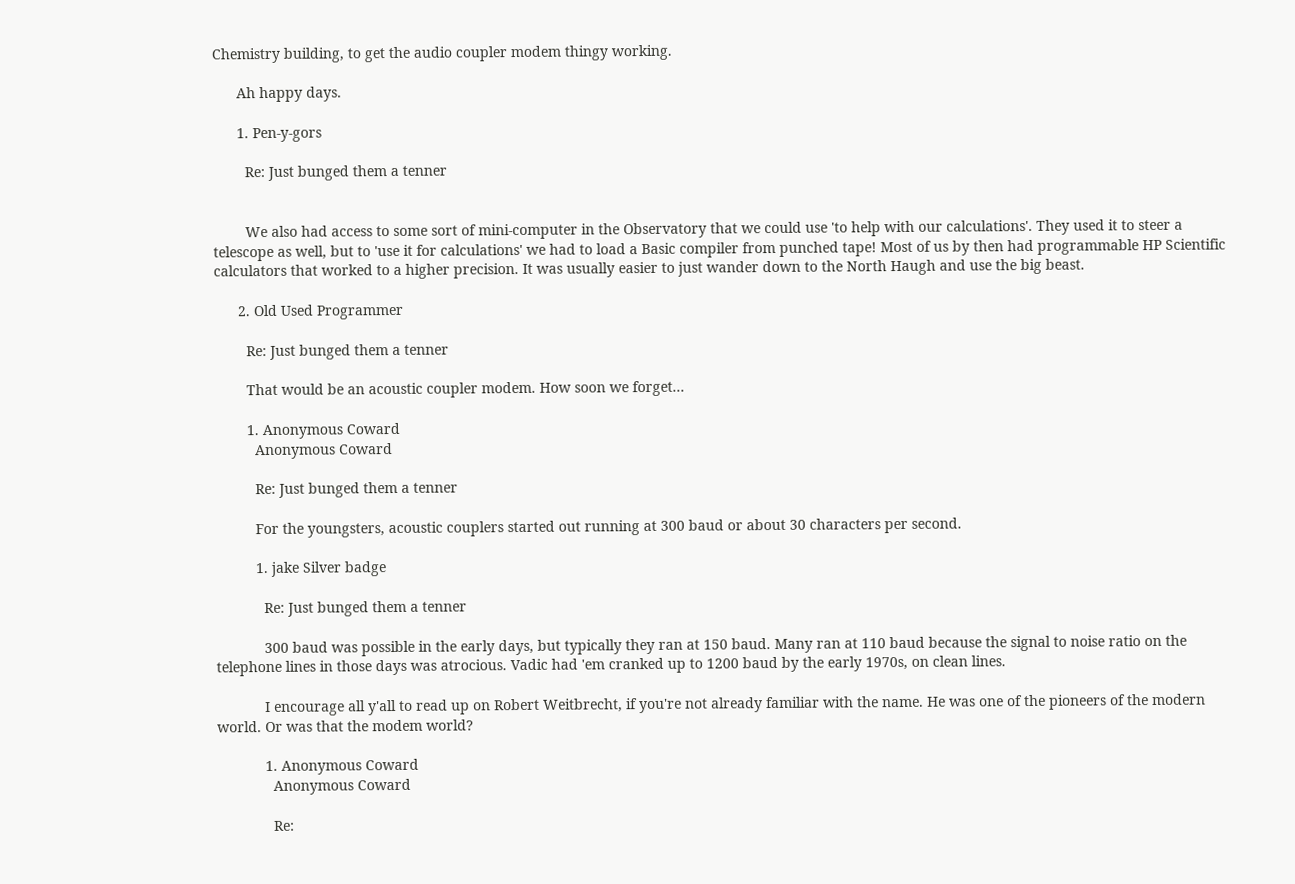Chemistry building, to get the audio coupler modem thingy working.

      Ah happy days.

      1. Pen-y-gors

        Re: Just bunged them a tenner


        We also had access to some sort of mini-computer in the Observatory that we could use 'to help with our calculations'. They used it to steer a telescope as well, but to 'use it for calculations' we had to load a Basic compiler from punched tape! Most of us by then had programmable HP Scientific calculators that worked to a higher precision. It was usually easier to just wander down to the North Haugh and use the big beast.

      2. Old Used Programmer

        Re: Just bunged them a tenner

        That would be an acoustic coupler modem. How soon we forget...

        1. Anonymous Coward
          Anonymous Coward

          Re: Just bunged them a tenner

          For the youngsters, acoustic couplers started out running at 300 baud or about 30 characters per second.

          1. jake Silver badge

            Re: Just bunged them a tenner

            300 baud was possible in the early days, but typically they ran at 150 baud. Many ran at 110 baud because the signal to noise ratio on the telephone lines in those days was atrocious. Vadic had 'em cranked up to 1200 baud by the early 1970s, on clean lines.

            I encourage all y'all to read up on Robert Weitbrecht, if you're not already familiar with the name. He was one of the pioneers of the modern world. Or was that the modem world?

            1. Anonymous Coward
              Anonymous Coward

              Re: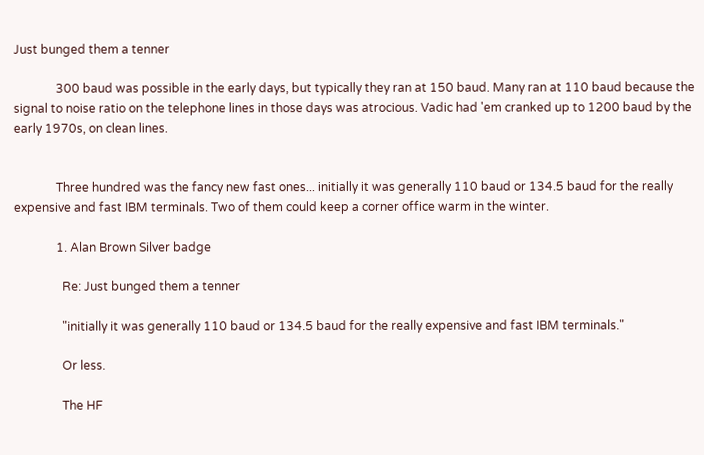Just bunged them a tenner

              300 baud was possible in the early days, but typically they ran at 150 baud. Many ran at 110 baud because the signal to noise ratio on the telephone lines in those days was atrocious. Vadic had 'em cranked up to 1200 baud by the early 1970s, on clean lines.


              Three hundred was the fancy new fast ones... initially it was generally 110 baud or 134.5 baud for the really expensive and fast IBM terminals. Two of them could keep a corner office warm in the winter.

              1. Alan Brown Silver badge

                Re: Just bunged them a tenner

                "initially it was generally 110 baud or 134.5 baud for the really expensive and fast IBM terminals."

                Or less.

                The HF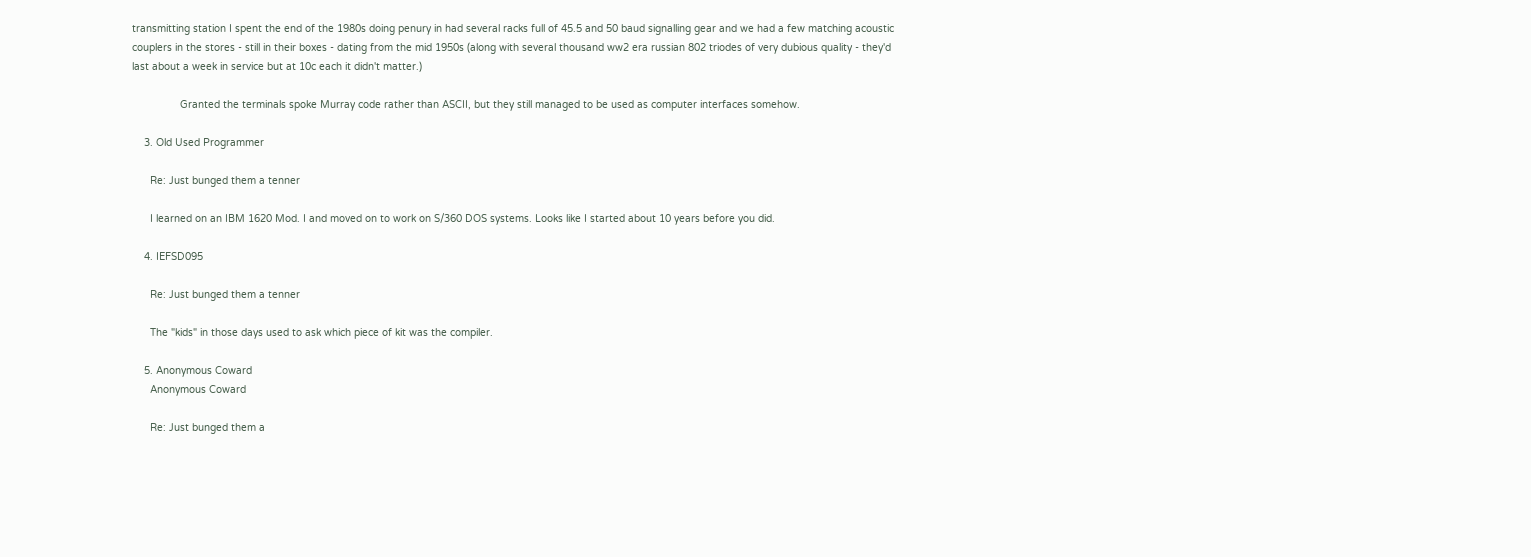transmitting station I spent the end of the 1980s doing penury in had several racks full of 45.5 and 50 baud signalling gear and we had a few matching acoustic couplers in the stores - still in their boxes - dating from the mid 1950s (along with several thousand ww2 era russian 802 triodes of very dubious quality - they'd last about a week in service but at 10c each it didn't matter.)

                Granted the terminals spoke Murray code rather than ASCII, but they still managed to be used as computer interfaces somehow.

    3. Old Used Programmer

      Re: Just bunged them a tenner

      I learned on an IBM 1620 Mod. I and moved on to work on S/360 DOS systems. Looks like I started about 10 years before you did.

    4. IEFSD095

      Re: Just bunged them a tenner

      The "kids" in those days used to ask which piece of kit was the compiler.

    5. Anonymous Coward
      Anonymous Coward

      Re: Just bunged them a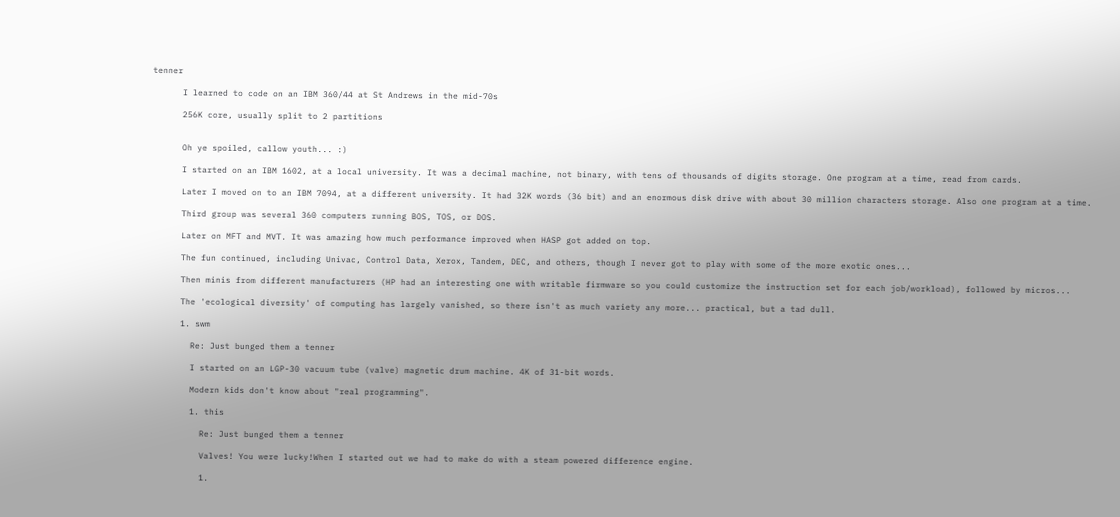tenner

      I learned to code on an IBM 360/44 at St Andrews in the mid-70s

      256K core, usually split to 2 partitions


      Oh ye spoiled, callow youth... :)

      I started on an IBM 1602, at a local university. It was a decimal machine, not binary, with tens of thousands of digits storage. One program at a time, read from cards.

      Later I moved on to an IBM 7094, at a different university. It had 32K words (36 bit) and an enormous disk drive with about 30 million characters storage. Also one program at a time.

      Third group was several 360 computers running BOS, TOS, or DOS.

      Later on MFT and MVT. It was amazing how much performance improved when HASP got added on top.

      The fun continued, including Univac, Control Data, Xerox, Tandem, DEC, and others, though I never got to play with some of the more exotic ones...

      Then minis from different manufacturers (HP had an interesting one with writable firmware so you could customize the instruction set for each job/workload), followed by micros...

      The 'ecological diversity' of computing has largely vanished, so there isn't as much variety any more... practical, but a tad dull.

      1. swm

        Re: Just bunged them a tenner

        I started on an LGP-30 vacuum tube (valve) magnetic drum machine. 4K of 31-bit words.

        Modern kids don't know about "real programming".

        1. this

          Re: Just bunged them a tenner

          Valves! You were lucky!When I started out we had to make do with a steam powered difference engine.

          1.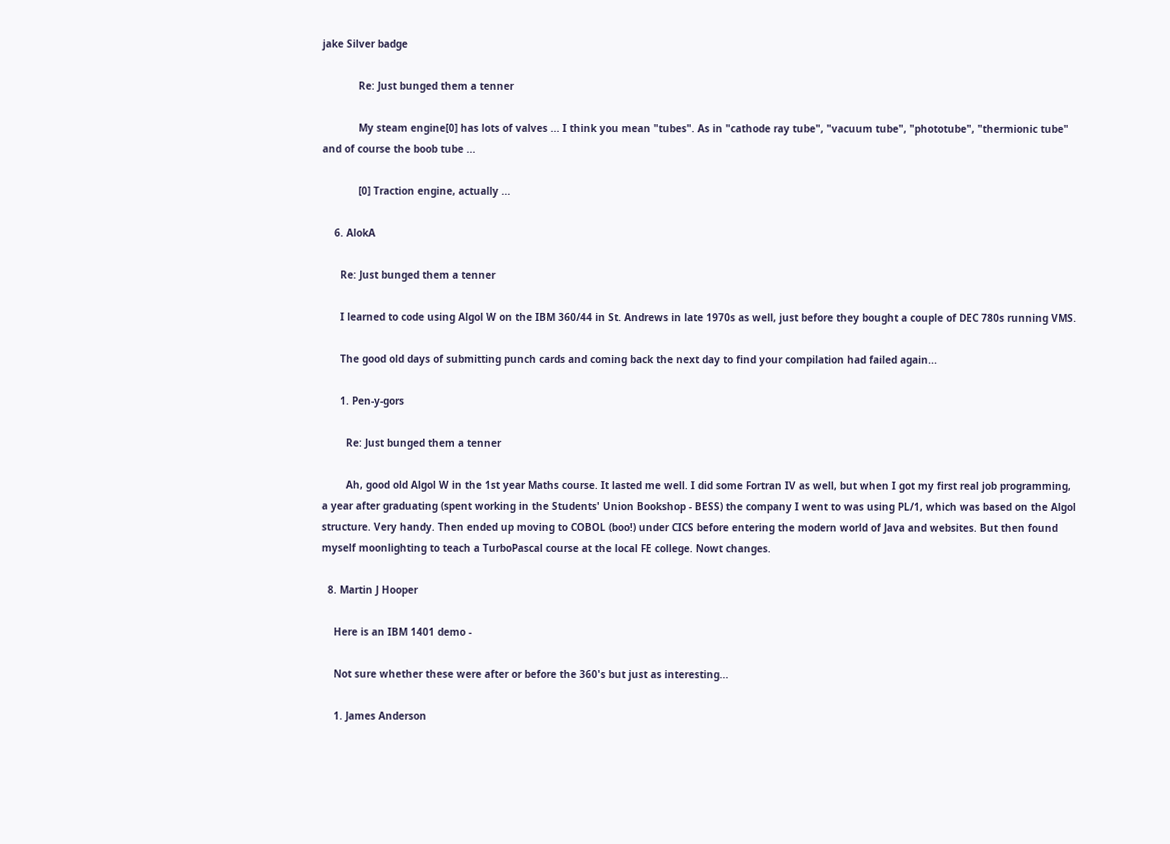jake Silver badge

            Re: Just bunged them a tenner

            My steam engine[0] has lots of valves ... I think you mean "tubes". As in "cathode ray tube", "vacuum tube", "phototube", "thermionic tube" and of course the boob tube ...

            [0] Traction engine, actually ...

    6. AlokA

      Re: Just bunged them a tenner

      I learned to code using Algol W on the IBM 360/44 in St. Andrews in late 1970s as well, just before they bought a couple of DEC 780s running VMS.

      The good old days of submitting punch cards and coming back the next day to find your compilation had failed again...

      1. Pen-y-gors

        Re: Just bunged them a tenner

        Ah, good old Algol W in the 1st year Maths course. It lasted me well. I did some Fortran IV as well, but when I got my first real job programming, a year after graduating (spent working in the Students' Union Bookshop - BESS) the company I went to was using PL/1, which was based on the Algol structure. Very handy. Then ended up moving to COBOL (boo!) under CICS before entering the modern world of Java and websites. But then found myself moonlighting to teach a TurboPascal course at the local FE college. Nowt changes.

  8. Martin J Hooper

    Here is an IBM 1401 demo -

    Not sure whether these were after or before the 360's but just as interesting...

    1. James Anderson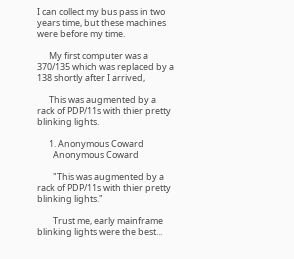I can collect my bus pass in two years time, but these machines were before my time.

      My first computer was a 370/135 which was replaced by a 138 shortly after I arrived,

      This was augmented by a rack of PDP/11s with thier pretty blinking lights.

      1. Anonymous Coward
        Anonymous Coward

        "This was augmented by a rack of PDP/11s with thier pretty blinking lights."

        Trust me, early mainframe blinking lights were the best...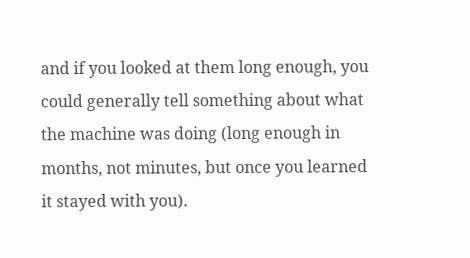and if you looked at them long enough, you could generally tell something about what the machine was doing (long enough in months, not minutes, but once you learned it stayed with you).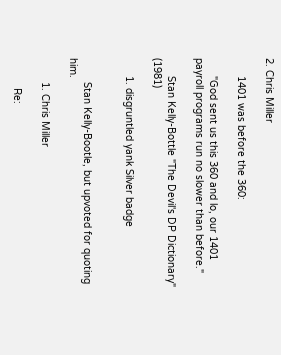2. Chris Miller

      1401 was before the 360:

      "God sent us this 360 and lo, our 1401 payroll programs run no slower than before."

      Stan Kelly-Bottle "The Devil's DP Dictionary" (1981)

      1. disgruntled yank Silver badge


        Stan Kelly-Bootle, but upvoted for quoting him.

        1. Chris Miller

          Re: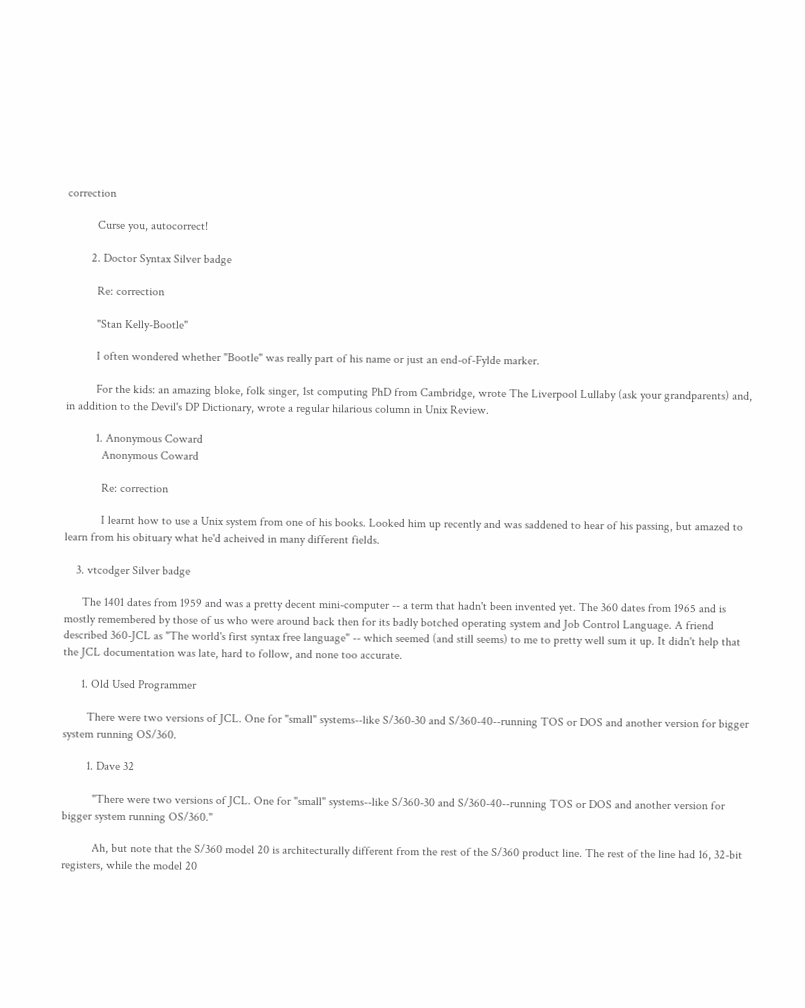correction

          Curse you, autocorrect!

        2. Doctor Syntax Silver badge

          Re: correction

          "Stan Kelly-Bootle"

          I often wondered whether "Bootle" was really part of his name or just an end-of-Fylde marker.

          For the kids: an amazing bloke, folk singer, 1st computing PhD from Cambridge, wrote The Liverpool Lullaby (ask your grandparents) and, in addition to the Devil's DP Dictionary, wrote a regular hilarious column in Unix Review.

          1. Anonymous Coward
            Anonymous Coward

            Re: correction

            I learnt how to use a Unix system from one of his books. Looked him up recently and was saddened to hear of his passing, but amazed to learn from his obituary what he'd acheived in many different fields.

    3. vtcodger Silver badge

      The 1401 dates from 1959 and was a pretty decent mini-computer -- a term that hadn't been invented yet. The 360 dates from 1965 and is mostly remembered by those of us who were around back then for its badly botched operating system and Job Control Language. A friend described 360-JCL as "The world's first syntax free language" -- which seemed (and still seems) to me to pretty well sum it up. It didn't help that the JCL documentation was late, hard to follow, and none too accurate.

      1. Old Used Programmer

        There were two versions of JCL. One for "small" systems--like S/360-30 and S/360-40--running TOS or DOS and another version for bigger system running OS/360.

        1. Dave 32

          "There were two versions of JCL. One for "small" systems--like S/360-30 and S/360-40--running TOS or DOS and another version for bigger system running OS/360."

          Ah, but note that the S/360 model 20 is architecturally different from the rest of the S/360 product line. The rest of the line had 16, 32-bit registers, while the model 20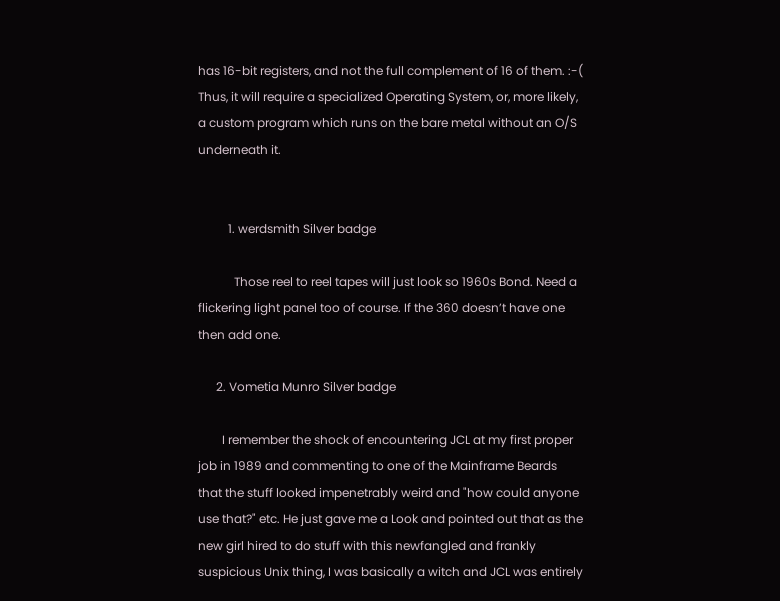has 16-bit registers, and not the full complement of 16 of them. :-( Thus, it will require a specialized Operating System, or, more likely, a custom program which runs on the bare metal without an O/S underneath it.


          1. werdsmith Silver badge

            Those reel to reel tapes will just look so 1960s Bond. Need a flickering light panel too of course. If the 360 doesn’t have one then add one.

      2. Vometia Munro Silver badge

        I remember the shock of encountering JCL at my first proper job in 1989 and commenting to one of the Mainframe Beards that the stuff looked impenetrably weird and "how could anyone use that?" etc. He just gave me a Look and pointed out that as the new girl hired to do stuff with this newfangled and frankly suspicious Unix thing, I was basically a witch and JCL was entirely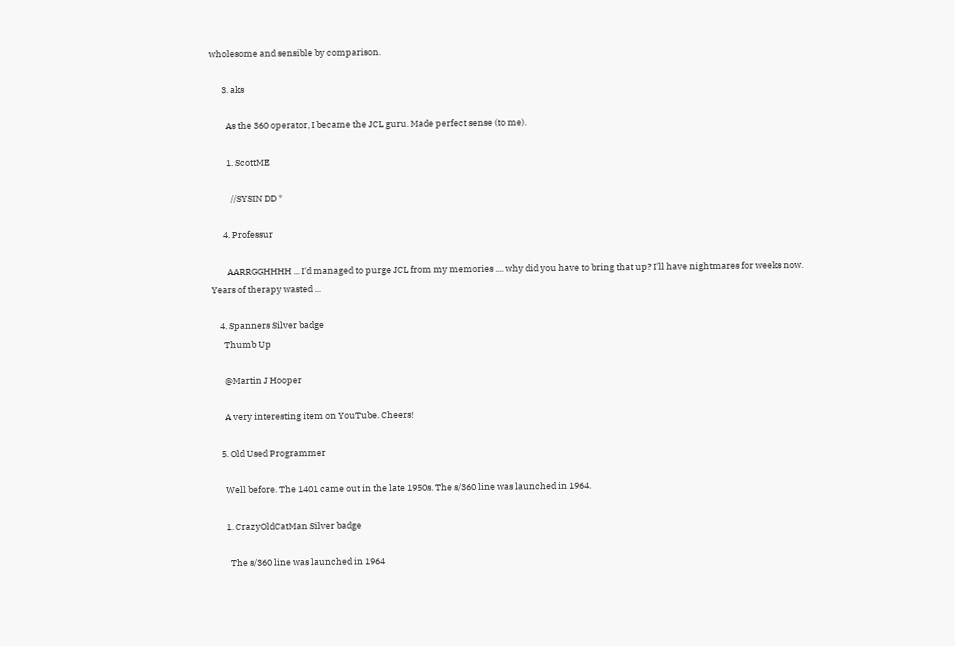wholesome and sensible by comparison.

      3. aks

        As the 360 operator, I became the JCL guru. Made perfect sense (to me).

        1. ScottME

          //SYSIN DD *

      4. Professur

        AARRGGHHHH ... I'd managed to purge JCL from my memories .... why did you have to bring that up? I'll have nightmares for weeks now. Years of therapy wasted ...

    4. Spanners Silver badge
      Thumb Up

      @Martin J Hooper

      A very interesting item on YouTube. Cheers!

    5. Old Used Programmer

      Well before. The 1401 came out in the late 1950s. The s/360 line was launched in 1964.

      1. CrazyOldCatMan Silver badge

        The s/360 line was launched in 1964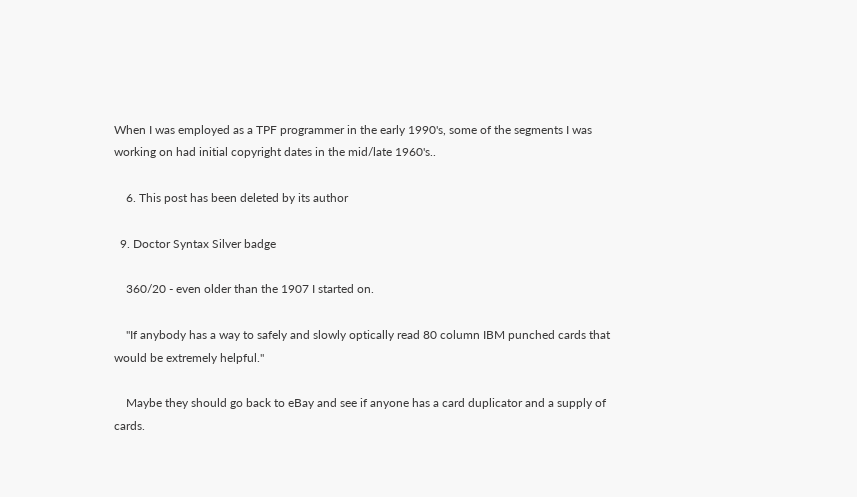When I was employed as a TPF programmer in the early 1990's, some of the segments I was working on had initial copyright dates in the mid/late 1960's..

    6. This post has been deleted by its author

  9. Doctor Syntax Silver badge

    360/20 - even older than the 1907 I started on.

    "If anybody has a way to safely and slowly optically read 80 column IBM punched cards that would be extremely helpful."

    Maybe they should go back to eBay and see if anyone has a card duplicator and a supply of cards.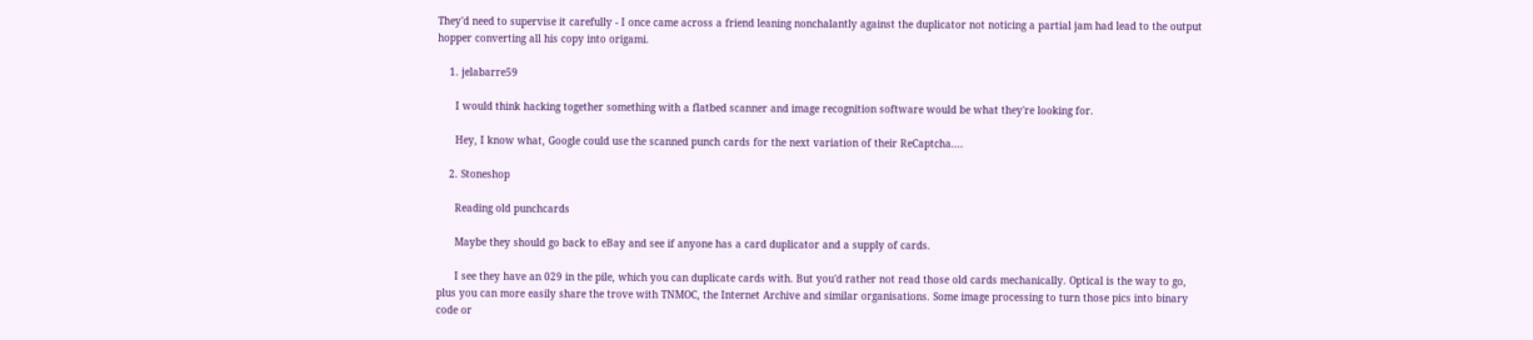They'd need to supervise it carefully - I once came across a friend leaning nonchalantly against the duplicator not noticing a partial jam had lead to the output hopper converting all his copy into origami.

    1. jelabarre59

      I would think hacking together something with a flatbed scanner and image recognition software would be what they're looking for.

      Hey, I know what, Google could use the scanned punch cards for the next variation of their ReCaptcha....

    2. Stoneshop

      Reading old punchcards

      Maybe they should go back to eBay and see if anyone has a card duplicator and a supply of cards.

      I see they have an 029 in the pile, which you can duplicate cards with. But you'd rather not read those old cards mechanically. Optical is the way to go, plus you can more easily share the trove with TNMOC, the Internet Archive and similar organisations. Some image processing to turn those pics into binary code or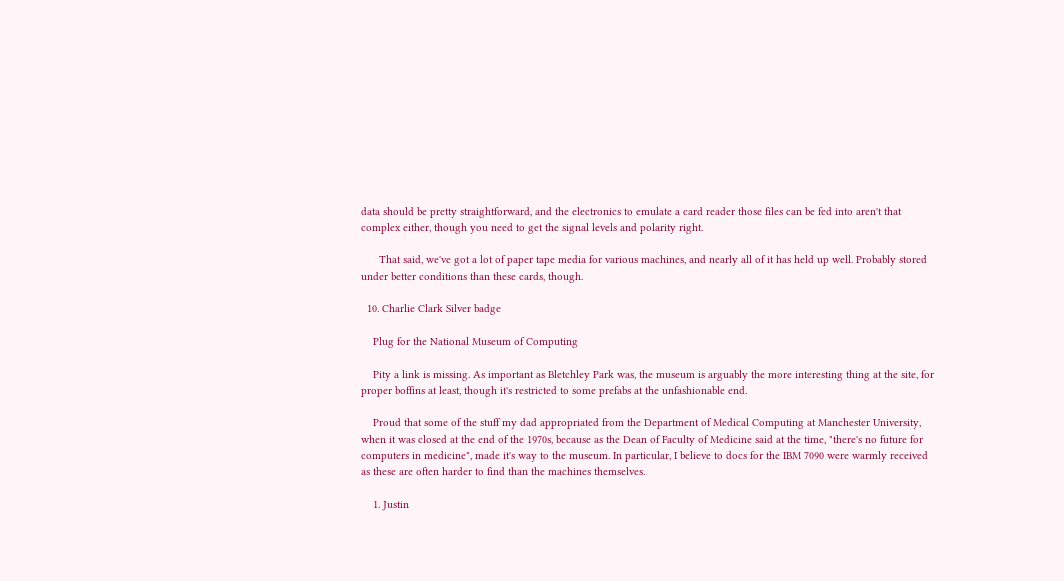data should be pretty straightforward, and the electronics to emulate a card reader those files can be fed into aren't that complex either, though you need to get the signal levels and polarity right.

      That said, we've got a lot of paper tape media for various machines, and nearly all of it has held up well. Probably stored under better conditions than these cards, though.

  10. Charlie Clark Silver badge

    Plug for the National Museum of Computing

    Pity a link is missing. As important as Bletchley Park was, the museum is arguably the more interesting thing at the site, for proper boffins at least, though it's restricted to some prefabs at the unfashionable end.

    Proud that some of the stuff my dad appropriated from the Department of Medical Computing at Manchester University, when it was closed at the end of the 1970s, because as the Dean of Faculty of Medicine said at the time, "there's no future for computers in medicine", made it's way to the museum. In particular, I believe to docs for the IBM 7090 were warmly received as these are often harder to find than the machines themselves.

    1. Justin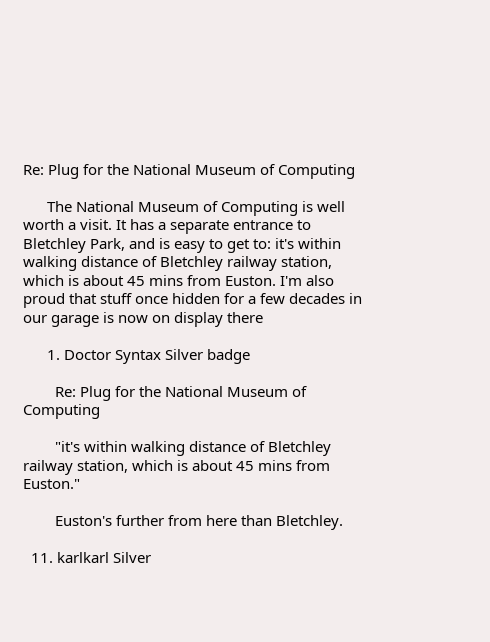Re: Plug for the National Museum of Computing

      The National Museum of Computing is well worth a visit. It has a separate entrance to Bletchley Park, and is easy to get to: it's within walking distance of Bletchley railway station, which is about 45 mins from Euston. I'm also proud that stuff once hidden for a few decades in our garage is now on display there

      1. Doctor Syntax Silver badge

        Re: Plug for the National Museum of Computing

        "it's within walking distance of Bletchley railway station, which is about 45 mins from Euston."

        Euston's further from here than Bletchley.

  11. karlkarl Silver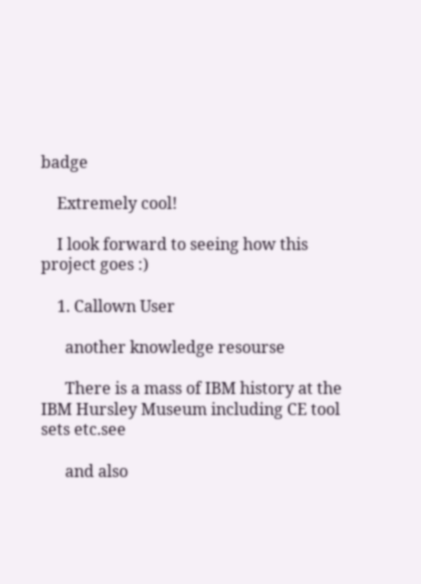badge

    Extremely cool!

    I look forward to seeing how this project goes :)

    1. Callown User

      another knowledge resourse

      There is a mass of IBM history at the IBM Hursley Museum including CE tool sets etc.see

      and also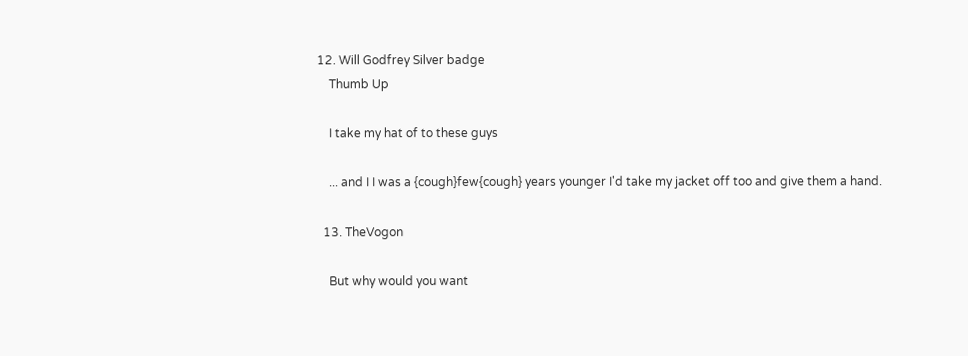12. Will Godfrey Silver badge
    Thumb Up

    I take my hat of to these guys

    ... and I I was a {cough}few{cough} years younger I'd take my jacket off too and give them a hand.

  13. TheVogon

    But why would you want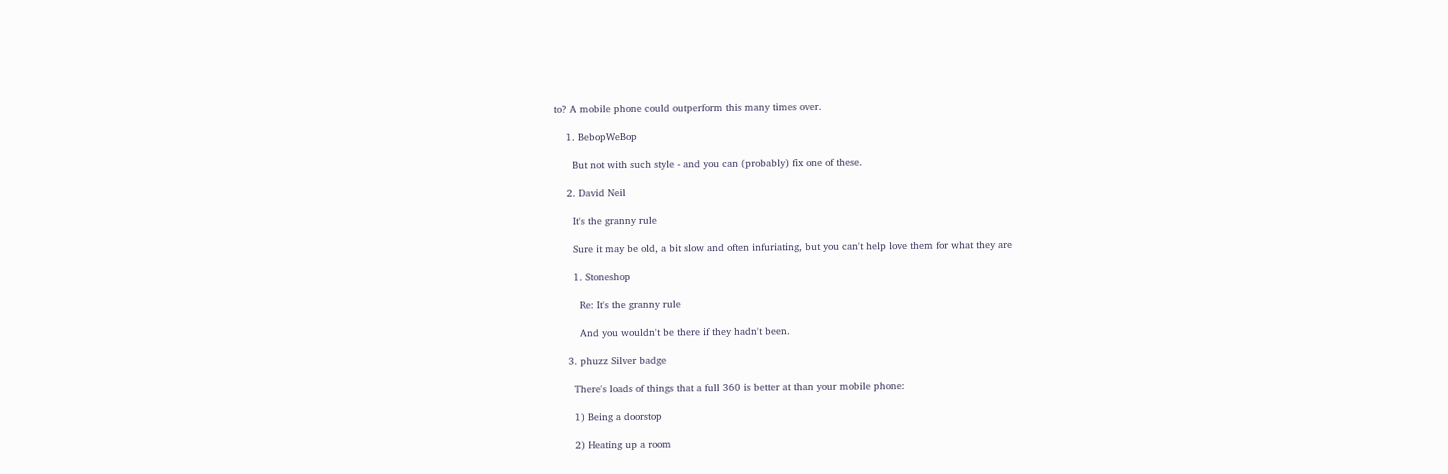to? A mobile phone could outperform this many times over.

    1. BebopWeBop

      But not with such style - and you can (probably) fix one of these.

    2. David Neil

      It's the granny rule

      Sure it may be old, a bit slow and often infuriating, but you can't help love them for what they are

      1. Stoneshop

        Re: It's the granny rule

        And you wouldn't be there if they hadn't been.

    3. phuzz Silver badge

      There's loads of things that a full 360 is better at than your mobile phone:

      1) Being a doorstop

      2) Heating up a room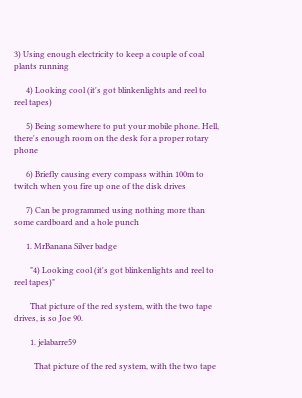3) Using enough electricity to keep a couple of coal plants running

      4) Looking cool (it's got blinkenlights and reel to reel tapes)

      5) Being somewhere to put your mobile phone. Hell, there's enough room on the desk for a proper rotary phone

      6) Briefly causing every compass within 100m to twitch when you fire up one of the disk drives

      7) Can be programmed using nothing more than some cardboard and a hole punch

      1. MrBanana Silver badge

        "4) Looking cool (it's got blinkenlights and reel to reel tapes)"

        That picture of the red system, with the two tape drives, is so Joe 90.

        1. jelabarre59

          That picture of the red system, with the two tape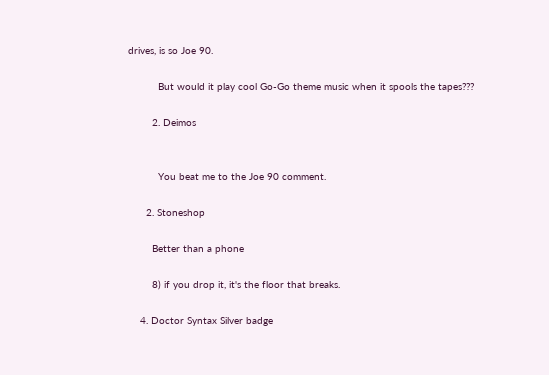drives, is so Joe 90.

          But would it play cool Go-Go theme music when it spools the tapes???

        2. Deimos


          You beat me to the Joe 90 comment.

      2. Stoneshop

        Better than a phone

        8) if you drop it, it's the floor that breaks.

    4. Doctor Syntax Silver badge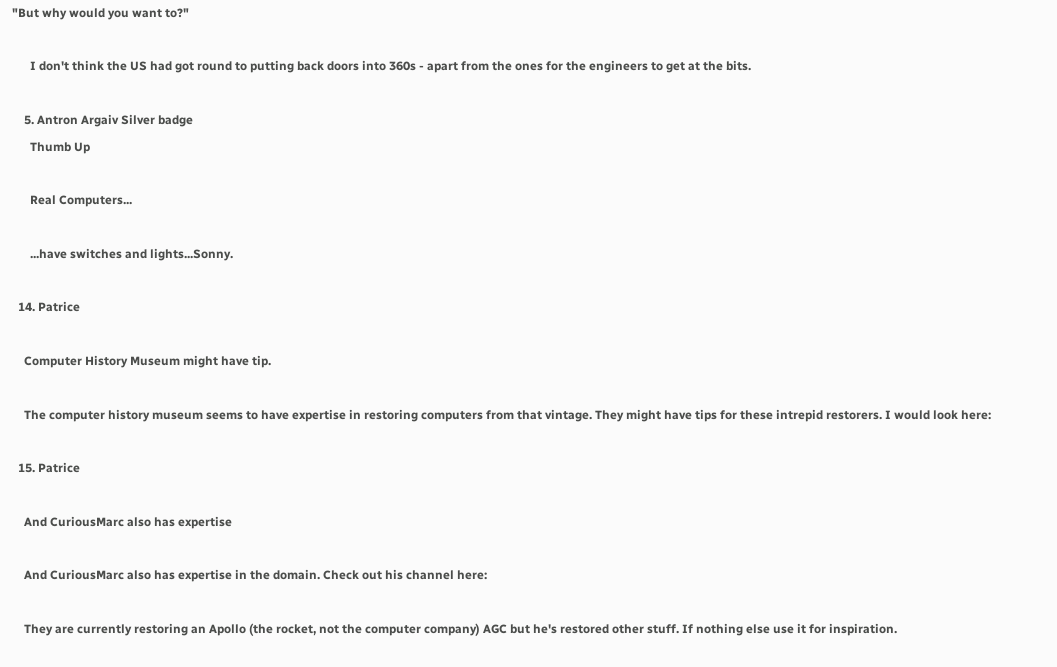"But why would you want to?"

      I don't think the US had got round to putting back doors into 360s - apart from the ones for the engineers to get at the bits.

    5. Antron Argaiv Silver badge
      Thumb Up

      Real Computers...

      ...have switches and lights...Sonny.

  14. Patrice

    Computer History Museum might have tip.

    The computer history museum seems to have expertise in restoring computers from that vintage. They might have tips for these intrepid restorers. I would look here:

  15. Patrice

    And CuriousMarc also has expertise

    And CuriousMarc also has expertise in the domain. Check out his channel here:

    They are currently restoring an Apollo (the rocket, not the computer company) AGC but he's restored other stuff. If nothing else use it for inspiration.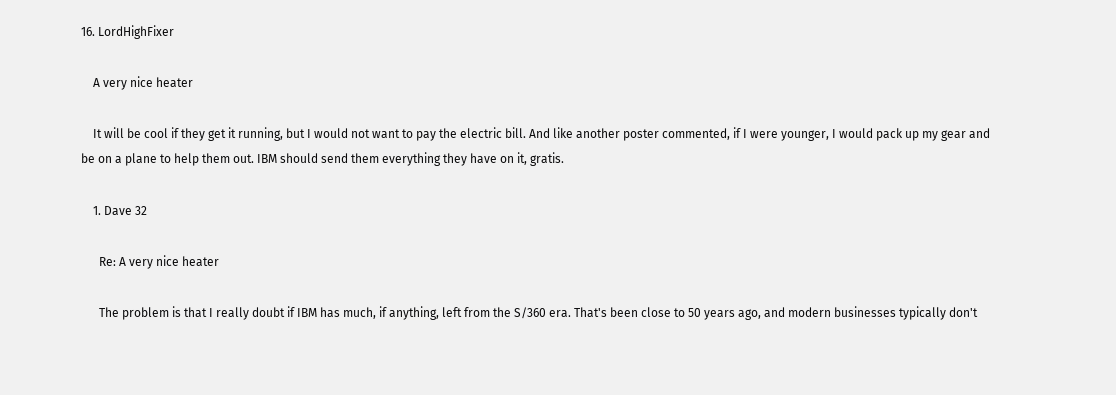16. LordHighFixer

    A very nice heater

    It will be cool if they get it running, but I would not want to pay the electric bill. And like another poster commented, if I were younger, I would pack up my gear and be on a plane to help them out. IBM should send them everything they have on it, gratis.

    1. Dave 32

      Re: A very nice heater

      The problem is that I really doubt if IBM has much, if anything, left from the S/360 era. That's been close to 50 years ago, and modern businesses typically don't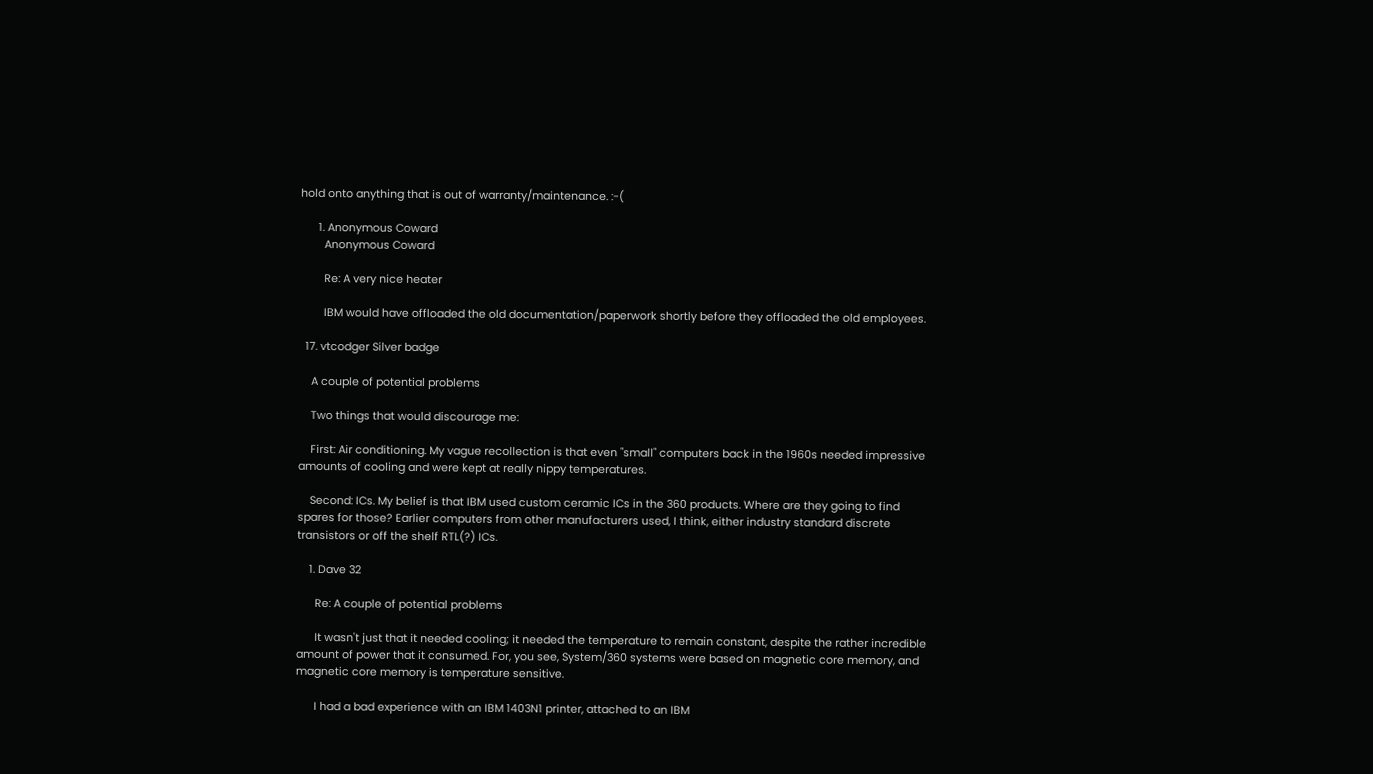hold onto anything that is out of warranty/maintenance. :-(

      1. Anonymous Coward
        Anonymous Coward

        Re: A very nice heater

        IBM would have offloaded the old documentation/paperwork shortly before they offloaded the old employees.

  17. vtcodger Silver badge

    A couple of potential problems

    Two things that would discourage me:

    First: Air conditioning. My vague recollection is that even "small" computers back in the 1960s needed impressive amounts of cooling and were kept at really nippy temperatures.

    Second: ICs. My belief is that IBM used custom ceramic ICs in the 360 products. Where are they going to find spares for those? Earlier computers from other manufacturers used, I think, either industry standard discrete transistors or off the shelf RTL(?) ICs.

    1. Dave 32

      Re: A couple of potential problems

      It wasn't just that it needed cooling; it needed the temperature to remain constant, despite the rather incredible amount of power that it consumed. For, you see, System/360 systems were based on magnetic core memory, and magnetic core memory is temperature sensitive.

      I had a bad experience with an IBM 1403N1 printer, attached to an IBM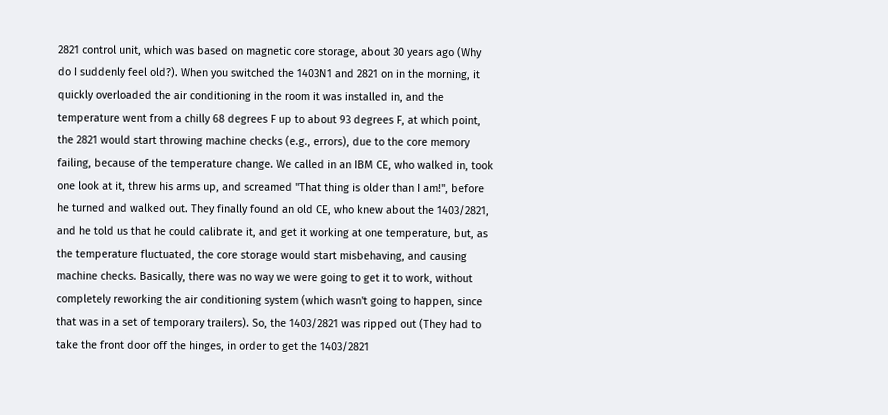2821 control unit, which was based on magnetic core storage, about 30 years ago (Why do I suddenly feel old?). When you switched the 1403N1 and 2821 on in the morning, it quickly overloaded the air conditioning in the room it was installed in, and the temperature went from a chilly 68 degrees F up to about 93 degrees F, at which point, the 2821 would start throwing machine checks (e.g., errors), due to the core memory failing, because of the temperature change. We called in an IBM CE, who walked in, took one look at it, threw his arms up, and screamed "That thing is older than I am!", before he turned and walked out. They finally found an old CE, who knew about the 1403/2821, and he told us that he could calibrate it, and get it working at one temperature, but, as the temperature fluctuated, the core storage would start misbehaving, and causing machine checks. Basically, there was no way we were going to get it to work, without completely reworking the air conditioning system (which wasn't going to happen, since that was in a set of temporary trailers). So, the 1403/2821 was ripped out (They had to take the front door off the hinges, in order to get the 1403/2821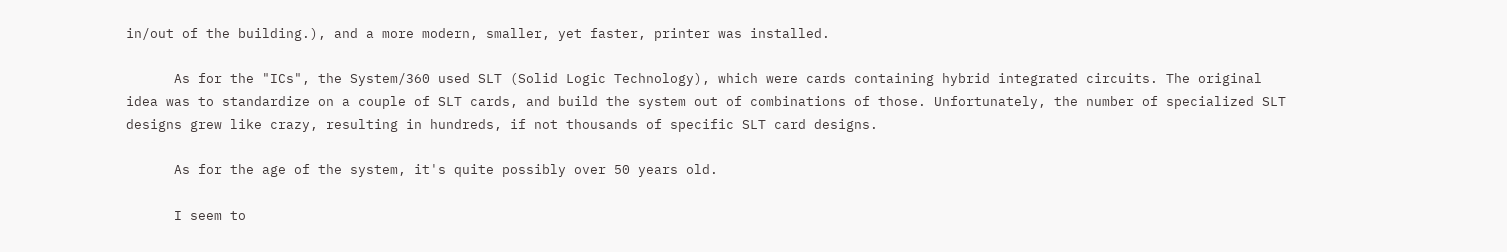in/out of the building.), and a more modern, smaller, yet faster, printer was installed.

      As for the "ICs", the System/360 used SLT (Solid Logic Technology), which were cards containing hybrid integrated circuits. The original idea was to standardize on a couple of SLT cards, and build the system out of combinations of those. Unfortunately, the number of specialized SLT designs grew like crazy, resulting in hundreds, if not thousands of specific SLT card designs.

      As for the age of the system, it's quite possibly over 50 years old.

      I seem to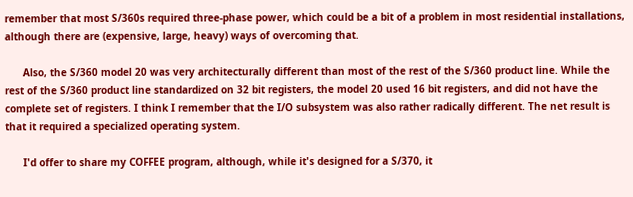remember that most S/360s required three-phase power, which could be a bit of a problem in most residential installations, although there are (expensive, large, heavy) ways of overcoming that.

      Also, the S/360 model 20 was very architecturally different than most of the rest of the S/360 product line. While the rest of the S/360 product line standardized on 32 bit registers, the model 20 used 16 bit registers, and did not have the complete set of registers. I think I remember that the I/O subsystem was also rather radically different. The net result is that it required a specialized operating system.

      I'd offer to share my COFFEE program, although, while it's designed for a S/370, it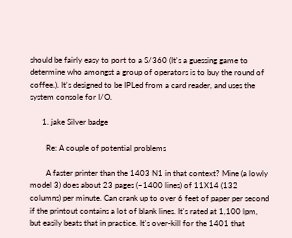should be fairly easy to port to a S/360 (It's a guessing game to determine who amongst a group of operators is to buy the round of coffee.). It's designed to be IPLed from a card reader, and uses the system console for I/O.

      1. jake Silver badge

        Re: A couple of potential problems

        A faster printer than the 1403 N1 in that context? Mine (a lowly model 3) does about 23 pages (~1400 lines) of 11X14 (132 columns) per minute. Can crank up to over 6 feet of paper per second if the printout contains a lot of blank lines. It's rated at 1,100 lpm, but easily beats that in practice. It's over-kill for the 1401 that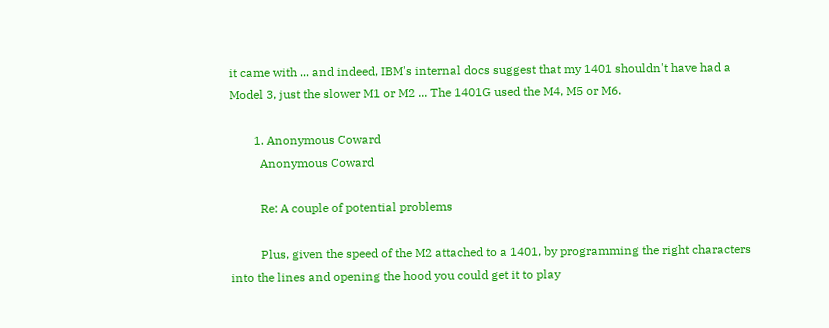it came with ... and indeed, IBM's internal docs suggest that my 1401 shouldn't have had a Model 3, just the slower M1 or M2 ... The 1401G used the M4, M5 or M6.

        1. Anonymous Coward
          Anonymous Coward

          Re: A couple of potential problems

          Plus, given the speed of the M2 attached to a 1401, by programming the right characters into the lines and opening the hood you could get it to play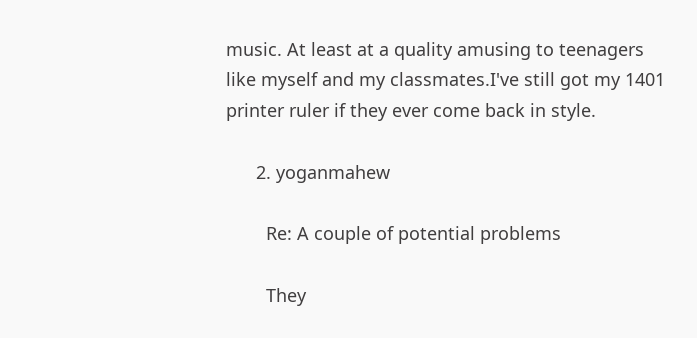music. At least at a quality amusing to teenagers like myself and my classmates.I've still got my 1401 printer ruler if they ever come back in style.

      2. yoganmahew

        Re: A couple of potential problems

        They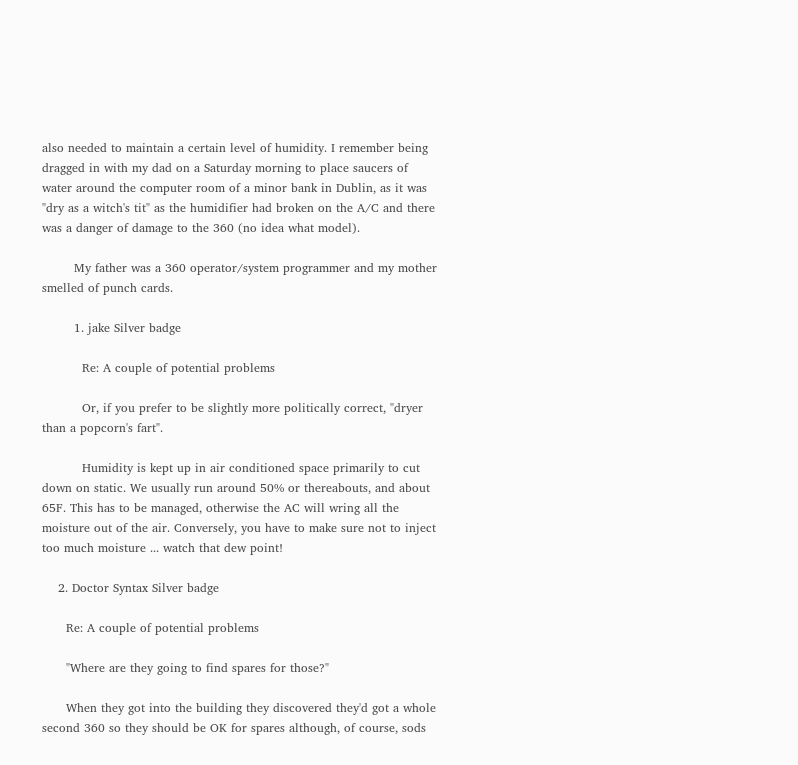also needed to maintain a certain level of humidity. I remember being dragged in with my dad on a Saturday morning to place saucers of water around the computer room of a minor bank in Dublin, as it was "dry as a witch's tit" as the humidifier had broken on the A/C and there was a danger of damage to the 360 (no idea what model).

        My father was a 360 operator/system programmer and my mother smelled of punch cards.

        1. jake Silver badge

          Re: A couple of potential problems

          Or, if you prefer to be slightly more politically correct, "dryer than a popcorn's fart".

          Humidity is kept up in air conditioned space primarily to cut down on static. We usually run around 50% or thereabouts, and about 65F. This has to be managed, otherwise the AC will wring all the moisture out of the air. Conversely, you have to make sure not to inject too much moisture ... watch that dew point!

    2. Doctor Syntax Silver badge

      Re: A couple of potential problems

      "Where are they going to find spares for those?"

      When they got into the building they discovered they'd got a whole second 360 so they should be OK for spares although, of course, sods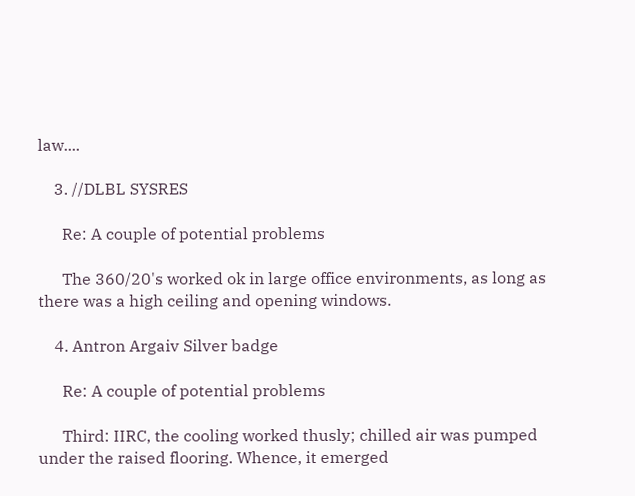law....

    3. //DLBL SYSRES

      Re: A couple of potential problems

      The 360/20's worked ok in large office environments, as long as there was a high ceiling and opening windows.

    4. Antron Argaiv Silver badge

      Re: A couple of potential problems

      Third: IIRC, the cooling worked thusly; chilled air was pumped under the raised flooring. Whence, it emerged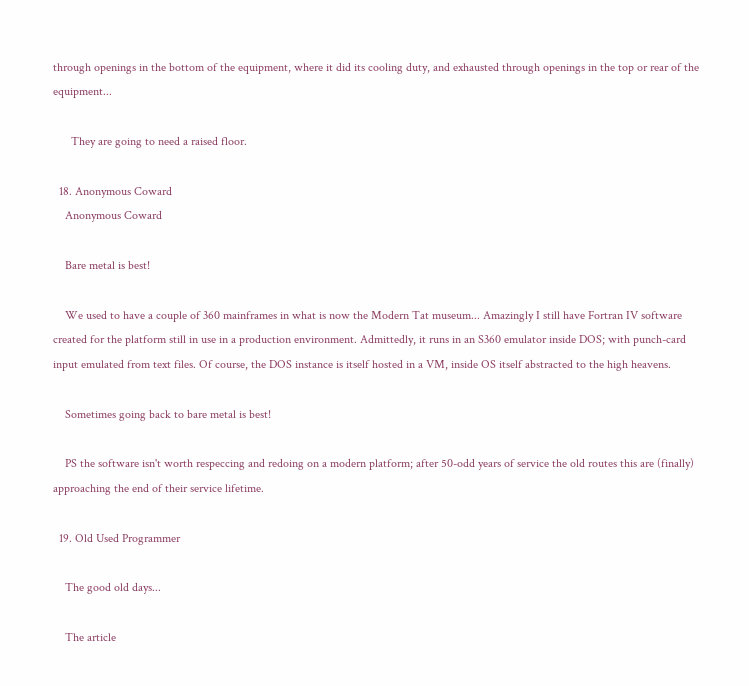through openings in the bottom of the equipment, where it did its cooling duty, and exhausted through openings in the top or rear of the equipment...

      They are going to need a raised floor.

  18. Anonymous Coward
    Anonymous Coward

    Bare metal is best!

    We used to have a couple of 360 mainframes in what is now the Modern Tat museum... Amazingly I still have Fortran IV software created for the platform still in use in a production environment. Admittedly, it runs in an S360 emulator inside DOS; with punch-card input emulated from text files. Of course, the DOS instance is itself hosted in a VM, inside OS itself abstracted to the high heavens.

    Sometimes going back to bare metal is best!

    PS the software isn't worth respeccing and redoing on a modern platform; after 50-odd years of service the old routes this are (finally) approaching the end of their service lifetime.

  19. Old Used Programmer

    The good old days...

    The article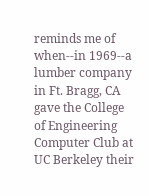reminds me of when--in 1969--a lumber company in Ft. Bragg, CA gave the College of Engineering Computer Club at UC Berkeley their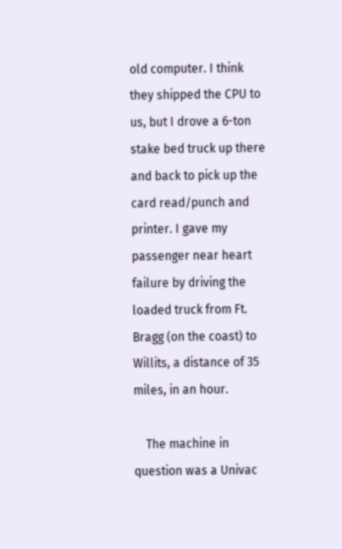old computer. I think they shipped the CPU to us, but I drove a 6-ton stake bed truck up there and back to pick up the card read/punch and printer. I gave my passenger near heart failure by driving the loaded truck from Ft. Bragg (on the coast) to Willits, a distance of 35 miles, in an hour.

    The machine in question was a Univac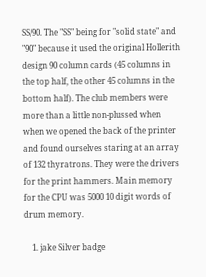SS/90. The "SS" being for "solid state" and "90" because it used the original Hollerith design 90 column cards (45 columns in the top half, the other 45 columns in the bottom half). The club members were more than a little non-plussed when when we opened the back of the printer and found ourselves staring at an array of 132 thyratrons. They were the drivers for the print hammers. Main memory for the CPU was 5000 10 digit words of drum memory.

    1. jake Silver badge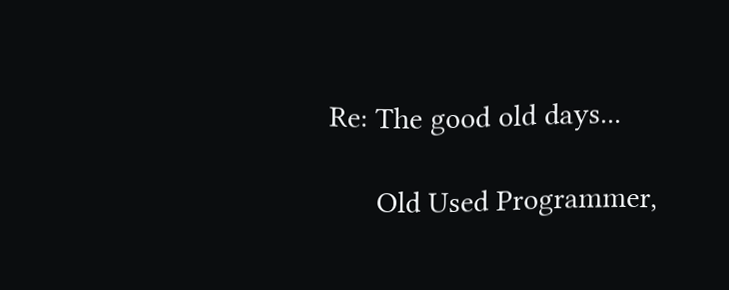Re: The good old days...

      Old Used Programmer,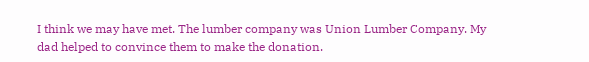I think we may have met. The lumber company was Union Lumber Company. My dad helped to convince them to make the donation.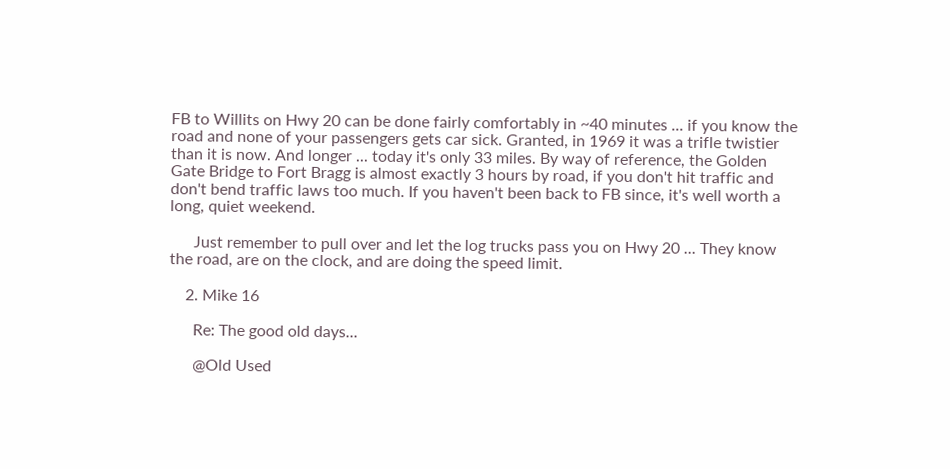FB to Willits on Hwy 20 can be done fairly comfortably in ~40 minutes ... if you know the road and none of your passengers gets car sick. Granted, in 1969 it was a trifle twistier than it is now. And longer ... today it's only 33 miles. By way of reference, the Golden Gate Bridge to Fort Bragg is almost exactly 3 hours by road, if you don't hit traffic and don't bend traffic laws too much. If you haven't been back to FB since, it's well worth a long, quiet weekend.

      Just remember to pull over and let the log trucks pass you on Hwy 20 ... They know the road, are on the clock, and are doing the speed limit.

    2. Mike 16

      Re: The good old days...

      @Old Used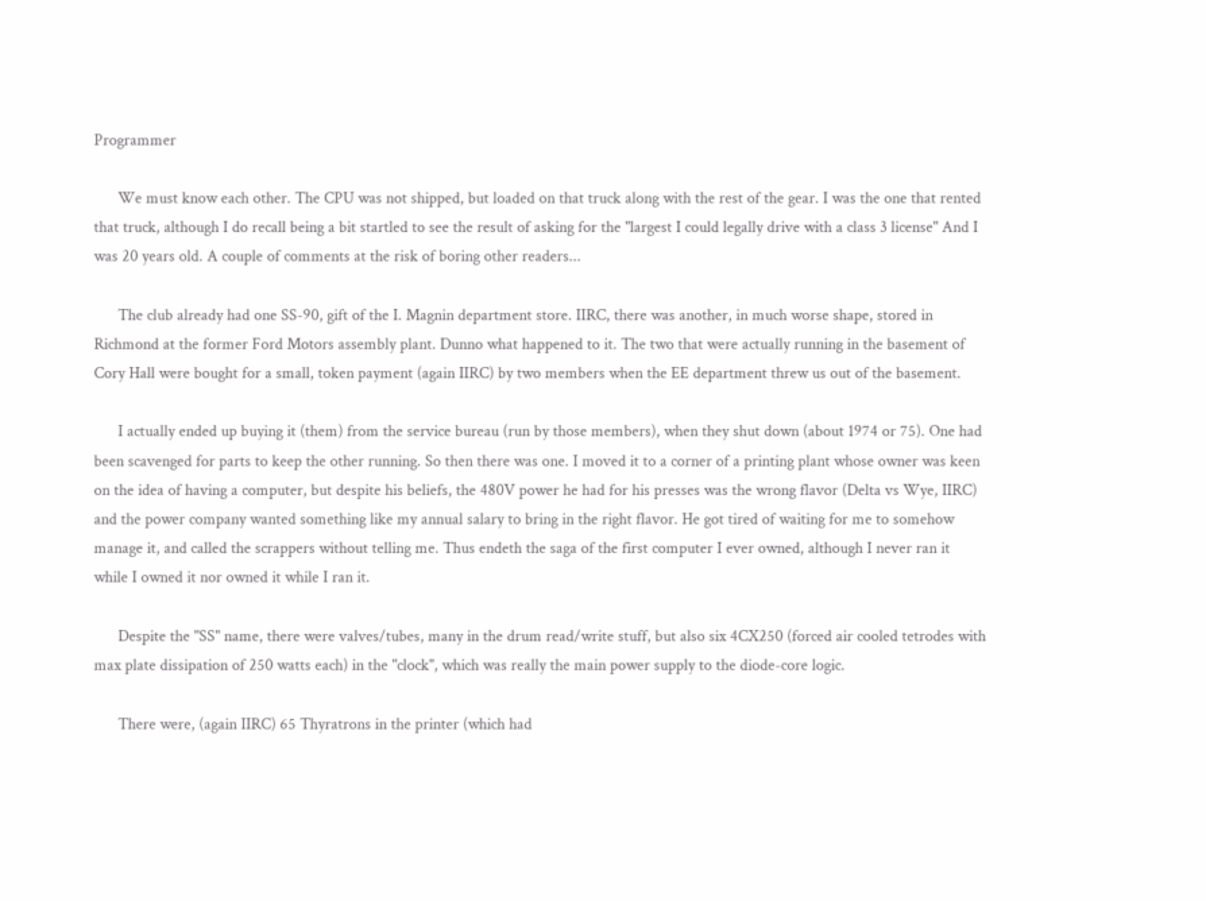Programmer

      We must know each other. The CPU was not shipped, but loaded on that truck along with the rest of the gear. I was the one that rented that truck, although I do recall being a bit startled to see the result of asking for the "largest I could legally drive with a class 3 license" And I was 20 years old. A couple of comments at the risk of boring other readers...

      The club already had one SS-90, gift of the I. Magnin department store. IIRC, there was another, in much worse shape, stored in Richmond at the former Ford Motors assembly plant. Dunno what happened to it. The two that were actually running in the basement of Cory Hall were bought for a small, token payment (again IIRC) by two members when the EE department threw us out of the basement.

      I actually ended up buying it (them) from the service bureau (run by those members), when they shut down (about 1974 or 75). One had been scavenged for parts to keep the other running. So then there was one. I moved it to a corner of a printing plant whose owner was keen on the idea of having a computer, but despite his beliefs, the 480V power he had for his presses was the wrong flavor (Delta vs Wye, IIRC) and the power company wanted something like my annual salary to bring in the right flavor. He got tired of waiting for me to somehow manage it, and called the scrappers without telling me. Thus endeth the saga of the first computer I ever owned, although I never ran it while I owned it nor owned it while I ran it.

      Despite the "SS" name, there were valves/tubes, many in the drum read/write stuff, but also six 4CX250 (forced air cooled tetrodes with max plate dissipation of 250 watts each) in the "clock", which was really the main power supply to the diode-core logic.

      There were, (again IIRC) 65 Thyratrons in the printer (which had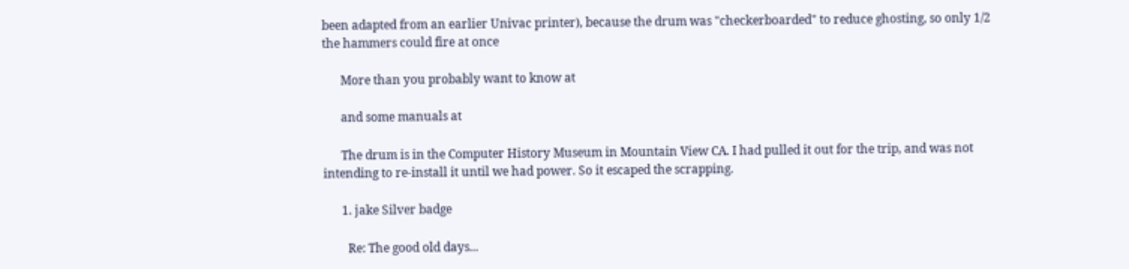been adapted from an earlier Univac printer), because the drum was "checkerboarded" to reduce ghosting, so only 1/2 the hammers could fire at once

      More than you probably want to know at

      and some manuals at

      The drum is in the Computer History Museum in Mountain View CA. I had pulled it out for the trip, and was not intending to re-install it until we had power. So it escaped the scrapping.

      1. jake Silver badge

        Re: The good old days...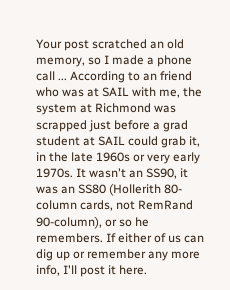Your post scratched an old memory, so I made a phone call ... According to an friend who was at SAIL with me, the system at Richmond was scrapped just before a grad student at SAIL could grab it, in the late 1960s or very early 1970s. It wasn't an SS90, it was an SS80 (Hollerith 80-column cards, not RemRand 90-column), or so he remembers. If either of us can dig up or remember any more info, I'll post it here.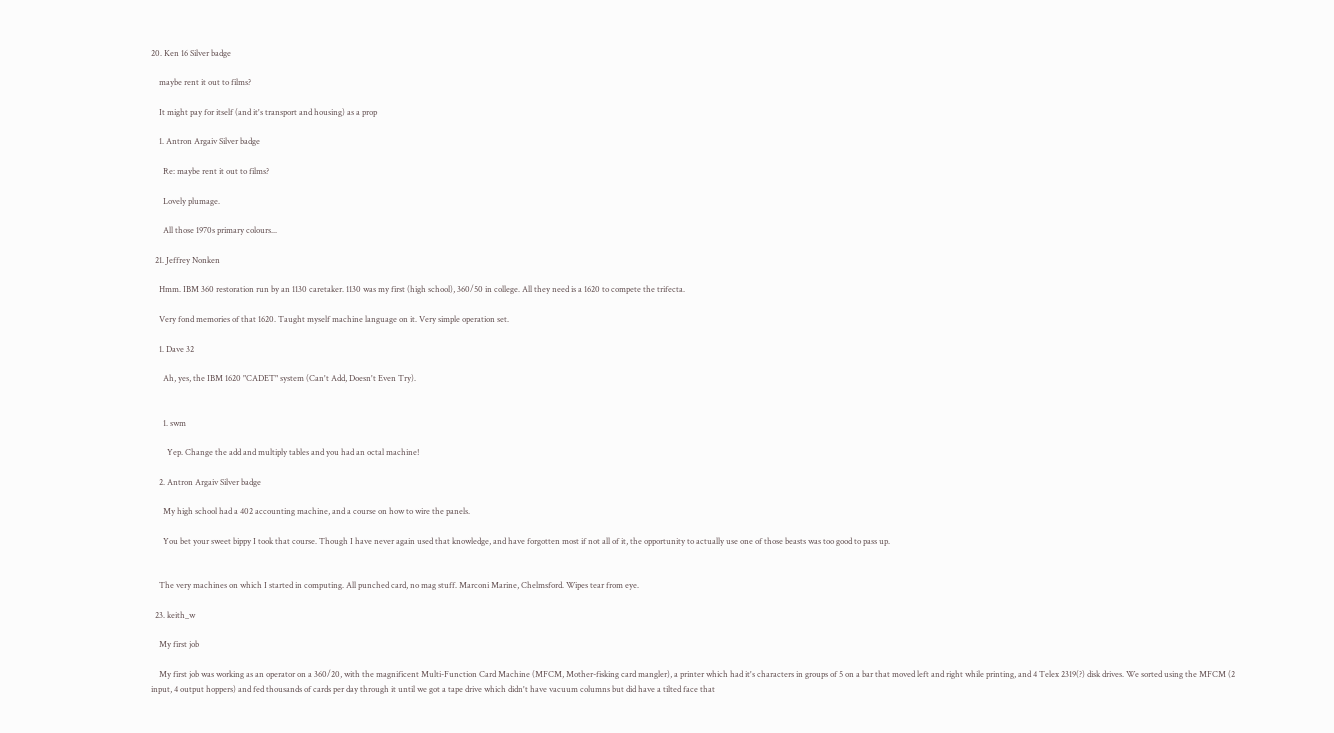20. Ken 16 Silver badge

    maybe rent it out to films?

    It might pay for itself (and it's transport and housing) as a prop

    1. Antron Argaiv Silver badge

      Re: maybe rent it out to films?

      Lovely plumage.

      All those 1970s primary colours...

  21. Jeffrey Nonken

    Hmm. IBM 360 restoration run by an 1130 caretaker. 1130 was my first (high school), 360/50 in college. All they need is a 1620 to compete the trifecta.

    Very fond memories of that 1620. Taught myself machine language on it. Very simple operation set.

    1. Dave 32

      Ah, yes, the IBM 1620 "CADET" system (Can't Add, Doesn't Even Try).


      1. swm

        Yep. Change the add and multiply tables and you had an octal machine!

    2. Antron Argaiv Silver badge

      My high school had a 402 accounting machine, and a course on how to wire the panels.

      You bet your sweet bippy I took that course. Though I have never again used that knowledge, and have forgotten most if not all of it, the opportunity to actually use one of those beasts was too good to pass up.


    The very machines on which I started in computing. All punched card, no mag stuff. Marconi Marine, Chelmsford. Wipes tear from eye.

  23. keith_w

    My first job

    My first job was working as an operator on a 360/20, with the magnificent Multi-Function Card Machine (MFCM, Mother-fisking card mangler), a printer which had it's characters in groups of 5 on a bar that moved left and right while printing, and 4 Telex 2319(?) disk drives. We sorted using the MFCM (2 input, 4 output hoppers) and fed thousands of cards per day through it until we got a tape drive which didn't have vacuum columns but did have a tilted face that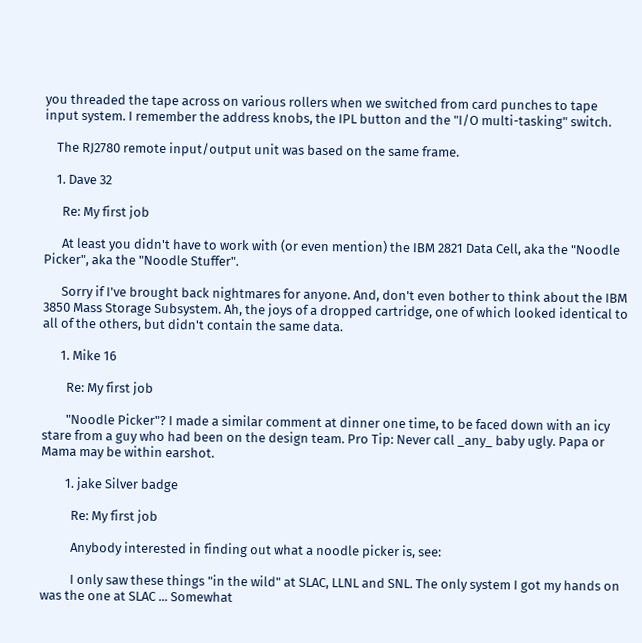you threaded the tape across on various rollers when we switched from card punches to tape input system. I remember the address knobs, the IPL button and the "I/O multi-tasking" switch.

    The RJ2780 remote input/output unit was based on the same frame.

    1. Dave 32

      Re: My first job

      At least you didn't have to work with (or even mention) the IBM 2821 Data Cell, aka the "Noodle Picker", aka the "Noodle Stuffer".

      Sorry if I've brought back nightmares for anyone. And, don't even bother to think about the IBM 3850 Mass Storage Subsystem. Ah, the joys of a dropped cartridge, one of which looked identical to all of the others, but didn't contain the same data.

      1. Mike 16

        Re: My first job

        "Noodle Picker"? I made a similar comment at dinner one time, to be faced down with an icy stare from a guy who had been on the design team. Pro Tip: Never call _any_ baby ugly. Papa or Mama may be within earshot.

        1. jake Silver badge

          Re: My first job

          Anybody interested in finding out what a noodle picker is, see:

          I only saw these things "in the wild" at SLAC, LLNL and SNL. The only system I got my hands on was the one at SLAC ... Somewhat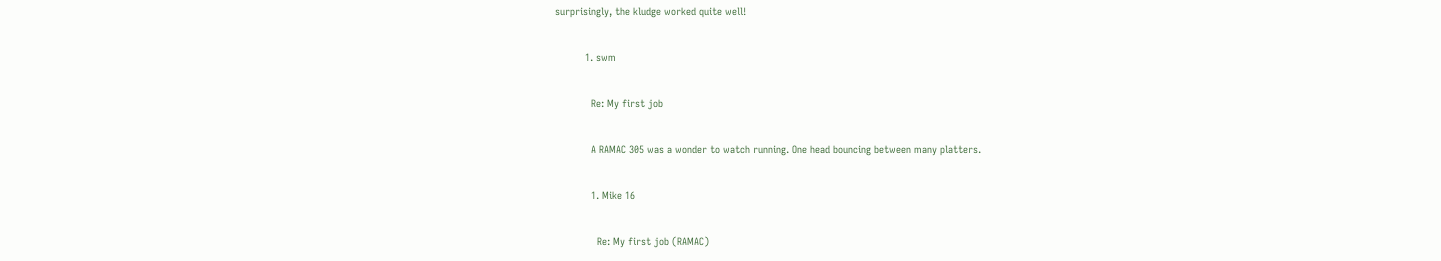surprisingly, the kludge worked quite well!

          1. swm

            Re: My first job

            A RAMAC 305 was a wonder to watch running. One head bouncing between many platters.

            1. Mike 16

              Re: My first job (RAMAC)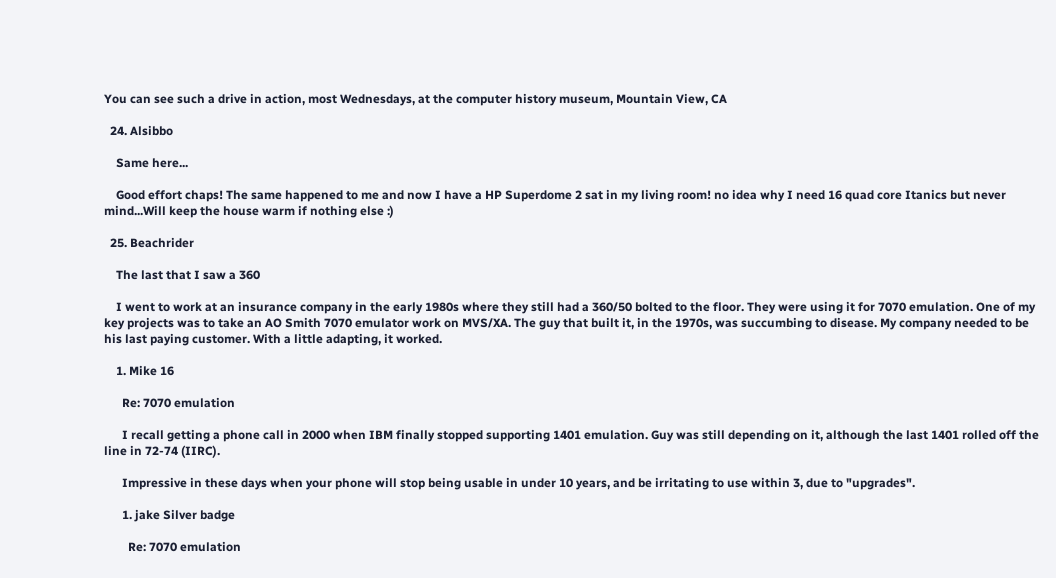You can see such a drive in action, most Wednesdays, at the computer history museum, Mountain View, CA

  24. Alsibbo

    Same here...

    Good effort chaps! The same happened to me and now I have a HP Superdome 2 sat in my living room! no idea why I need 16 quad core Itanics but never mind...Will keep the house warm if nothing else :)

  25. Beachrider

    The last that I saw a 360

    I went to work at an insurance company in the early 1980s where they still had a 360/50 bolted to the floor. They were using it for 7070 emulation. One of my key projects was to take an AO Smith 7070 emulator work on MVS/XA. The guy that built it, in the 1970s, was succumbing to disease. My company needed to be his last paying customer. With a little adapting, it worked.

    1. Mike 16

      Re: 7070 emulation

      I recall getting a phone call in 2000 when IBM finally stopped supporting 1401 emulation. Guy was still depending on it, although the last 1401 rolled off the line in 72-74 (IIRC).

      Impressive in these days when your phone will stop being usable in under 10 years, and be irritating to use within 3, due to "upgrades".

      1. jake Silver badge

        Re: 7070 emulation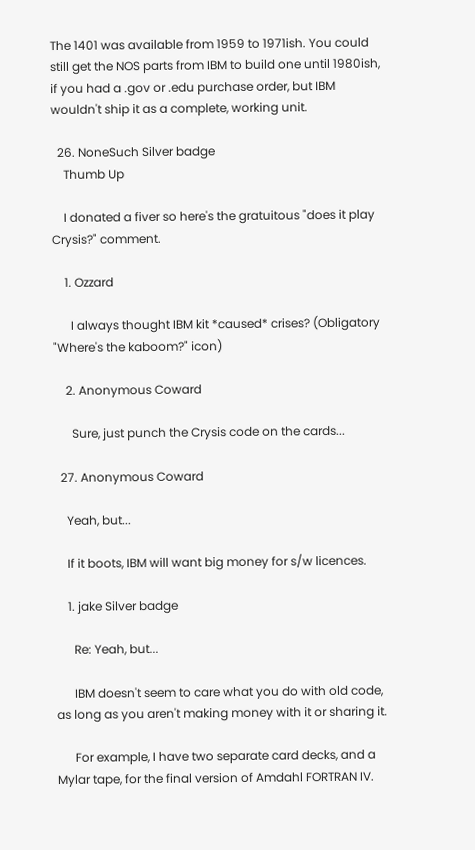The 1401 was available from 1959 to 1971ish. You could still get the NOS parts from IBM to build one until 1980ish, if you had a .gov or .edu purchase order, but IBM wouldn't ship it as a complete, working unit.

  26. NoneSuch Silver badge
    Thumb Up

    I donated a fiver so here's the gratuitous "does it play Crysis?" comment.

    1. Ozzard

      I always thought IBM kit *caused* crises? (Obligatory "Where's the kaboom?" icon)

    2. Anonymous Coward

      Sure, just punch the Crysis code on the cards...

  27. Anonymous Coward

    Yeah, but...

    If it boots, IBM will want big money for s/w licences.

    1. jake Silver badge

      Re: Yeah, but...

      IBM doesn't seem to care what you do with old code, as long as you aren't making money with it or sharing it.

      For example, I have two separate card decks, and a Mylar tape, for the final version of Amdahl FORTRAN IV.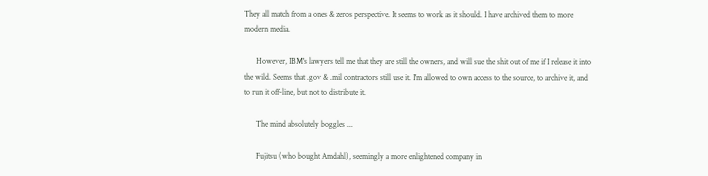They all match from a ones & zeros perspective. It seems to work as it should. I have archived them to more modern media.

      However, IBM's lawyers tell me that they are still the owners, and will sue the shit out of me if I release it into the wild. Seems that .gov & .mil contractors still use it. I'm allowed to own access to the source, to archive it, and to run it off-line, but not to distribute it.

      The mind absolutely boggles ...

      Fujitsu (who bought Amdahl), seemingly a more enlightened company in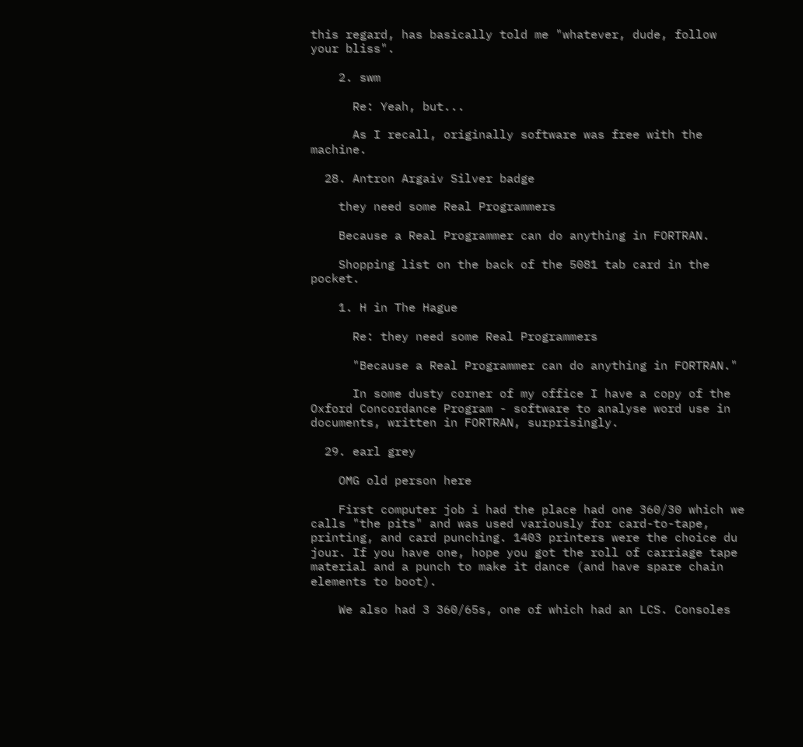this regard, has basically told me "whatever, dude, follow your bliss".

    2. swm

      Re: Yeah, but...

      As I recall, originally software was free with the machine.

  28. Antron Argaiv Silver badge

    they need some Real Programmers

    Because a Real Programmer can do anything in FORTRAN.

    Shopping list on the back of the 5081 tab card in the pocket.

    1. H in The Hague

      Re: they need some Real Programmers

      "Because a Real Programmer can do anything in FORTRAN."

      In some dusty corner of my office I have a copy of the Oxford Concordance Program - software to analyse word use in documents, written in FORTRAN, surprisingly.

  29. earl grey

    OMG old person here

    First computer job i had the place had one 360/30 which we calls "the pits" and was used variously for card-to-tape, printing, and card punching. 1403 printers were the choice du jour. If you have one, hope you got the roll of carriage tape material and a punch to make it dance (and have spare chain elements to boot).

    We also had 3 360/65s, one of which had an LCS. Consoles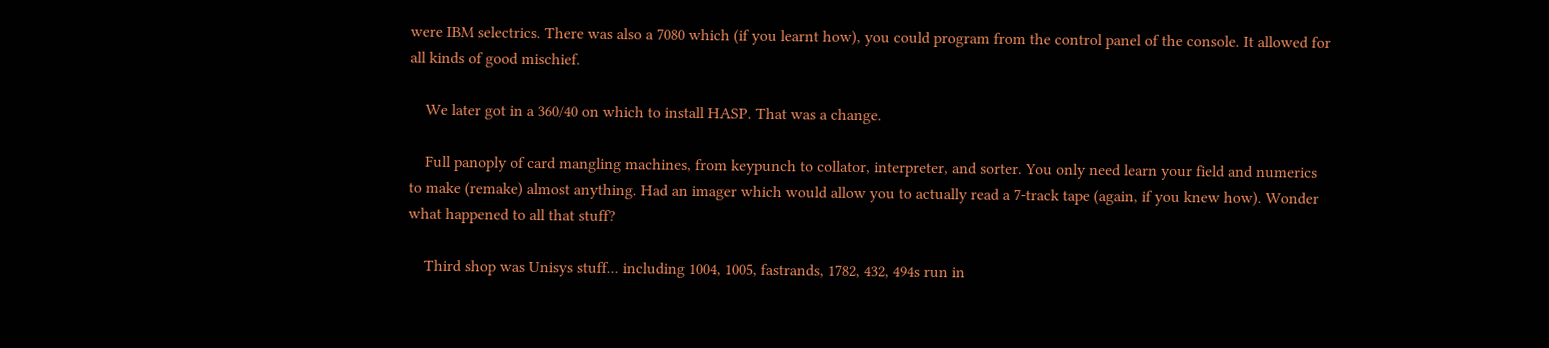were IBM selectrics. There was also a 7080 which (if you learnt how), you could program from the control panel of the console. It allowed for all kinds of good mischief.

    We later got in a 360/40 on which to install HASP. That was a change.

    Full panoply of card mangling machines, from keypunch to collator, interpreter, and sorter. You only need learn your field and numerics to make (remake) almost anything. Had an imager which would allow you to actually read a 7-track tape (again, if you knew how). Wonder what happened to all that stuff?

    Third shop was Unisys stuff... including 1004, 1005, fastrands, 1782, 432, 494s run in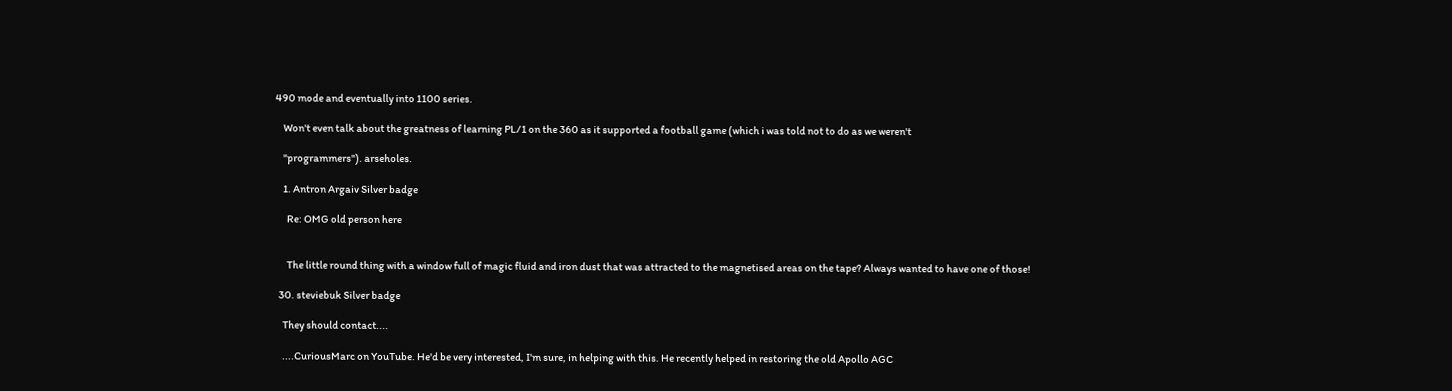490 mode and eventually into 1100 series.

    Won't even talk about the greatness of learning PL/1 on the 360 as it supported a football game (which i was told not to do as we weren't

    "programmers"). arseholes.

    1. Antron Argaiv Silver badge

      Re: OMG old person here


      The little round thing with a window full of magic fluid and iron dust that was attracted to the magnetised areas on the tape? Always wanted to have one of those!

  30. steviebuk Silver badge

    They should contact....

    ....CuriousMarc on YouTube. He'd be very interested, I'm sure, in helping with this. He recently helped in restoring the old Apollo AGC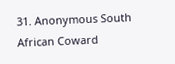31. Anonymous South African Coward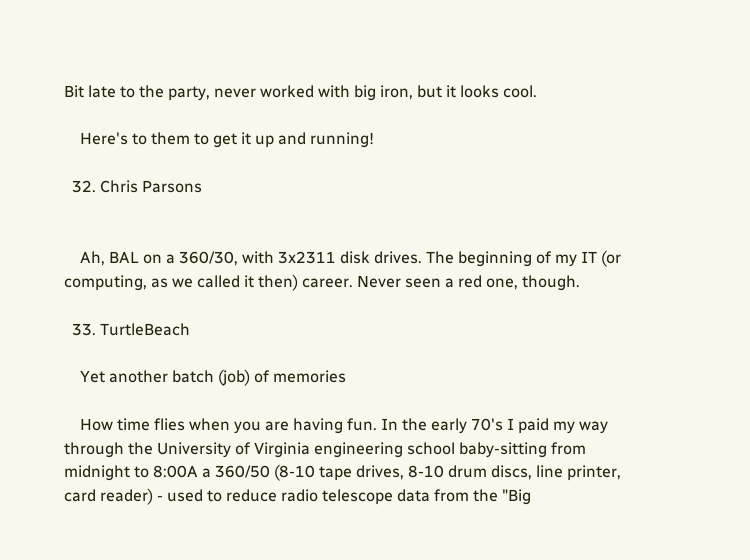Bit late to the party, never worked with big iron, but it looks cool.

    Here's to them to get it up and running!

  32. Chris Parsons


    Ah, BAL on a 360/30, with 3x2311 disk drives. The beginning of my IT (or computing, as we called it then) career. Never seen a red one, though.

  33. TurtleBeach

    Yet another batch (job) of memories

    How time flies when you are having fun. In the early 70's I paid my way through the University of Virginia engineering school baby-sitting from midnight to 8:00A a 360/50 (8-10 tape drives, 8-10 drum discs, line printer, card reader) - used to reduce radio telescope data from the "Big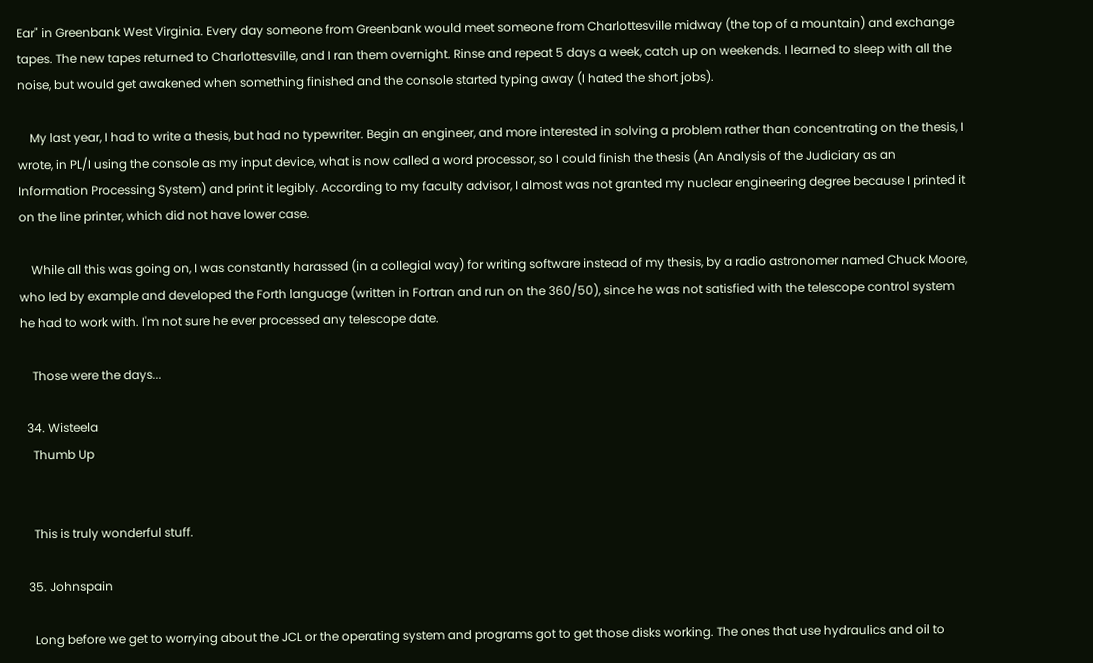Ear" in Greenbank West Virginia. Every day someone from Greenbank would meet someone from Charlottesville midway (the top of a mountain) and exchange tapes. The new tapes returned to Charlottesville, and I ran them overnight. Rinse and repeat 5 days a week, catch up on weekends. I learned to sleep with all the noise, but would get awakened when something finished and the console started typing away (I hated the short jobs).

    My last year, I had to write a thesis, but had no typewriter. Begin an engineer, and more interested in solving a problem rather than concentrating on the thesis, I wrote, in PL/I using the console as my input device, what is now called a word processor, so I could finish the thesis (An Analysis of the Judiciary as an Information Processing System) and print it legibly. According to my faculty advisor, I almost was not granted my nuclear engineering degree because I printed it on the line printer, which did not have lower case.

    While all this was going on, I was constantly harassed (in a collegial way) for writing software instead of my thesis, by a radio astronomer named Chuck Moore, who led by example and developed the Forth language (written in Fortran and run on the 360/50), since he was not satisfied with the telescope control system he had to work with. I'm not sure he ever processed any telescope date.

    Those were the days...

  34. Wisteela
    Thumb Up


    This is truly wonderful stuff.

  35. Johnspain

    Long before we get to worrying about the JCL or the operating system and programs got to get those disks working. The ones that use hydraulics and oil to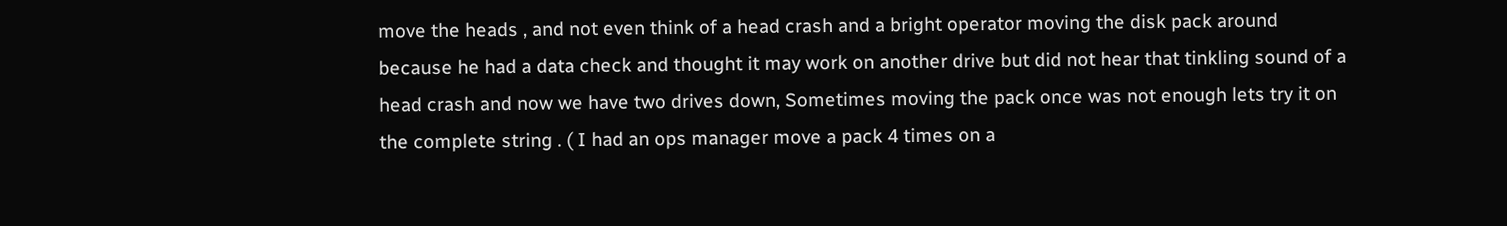move the heads , and not even think of a head crash and a bright operator moving the disk pack around because he had a data check and thought it may work on another drive but did not hear that tinkling sound of a head crash and now we have two drives down, Sometimes moving the pack once was not enough lets try it on the complete string . ( I had an ops manager move a pack 4 times on a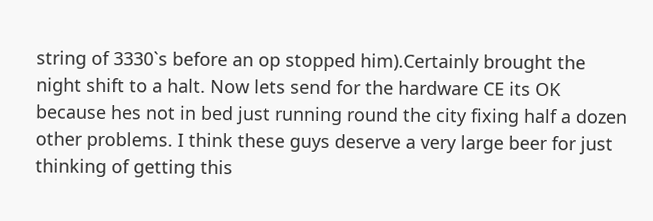string of 3330`s before an op stopped him).Certainly brought the night shift to a halt. Now lets send for the hardware CE its OK because hes not in bed just running round the city fixing half a dozen other problems. I think these guys deserve a very large beer for just thinking of getting this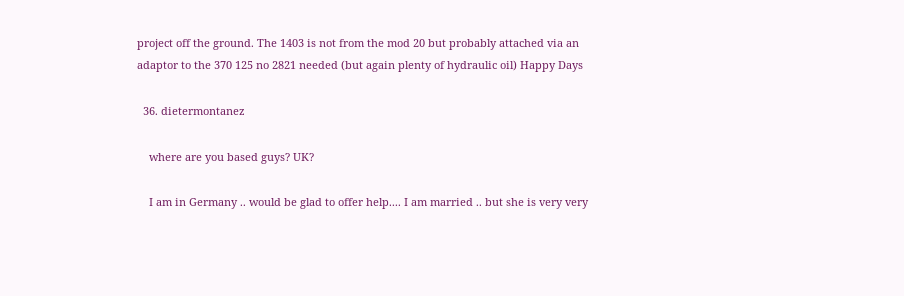project off the ground. The 1403 is not from the mod 20 but probably attached via an adaptor to the 370 125 no 2821 needed (but again plenty of hydraulic oil) Happy Days

  36. dietermontanez

    where are you based guys? UK?

    I am in Germany .. would be glad to offer help.... I am married .. but she is very very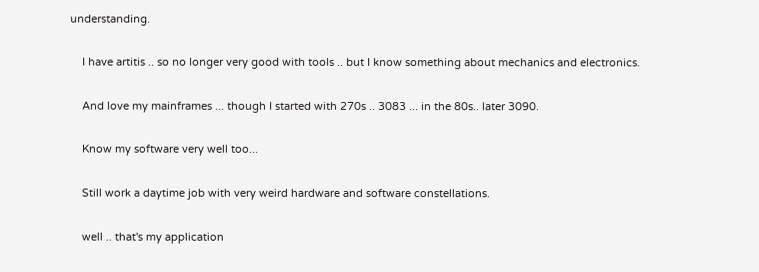understanding.

    I have artitis .. so no longer very good with tools .. but I know something about mechanics and electronics.

    And love my mainframes ... though I started with 270s .. 3083 ... in the 80s.. later 3090.

    Know my software very well too...

    Still work a daytime job with very weird hardware and software constellations.

    well .. that's my application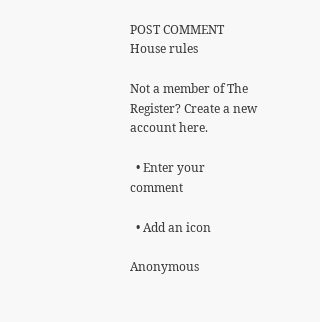POST COMMENT House rules

Not a member of The Register? Create a new account here.

  • Enter your comment

  • Add an icon

Anonymous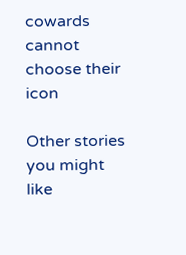cowards cannot choose their icon

Other stories you might like